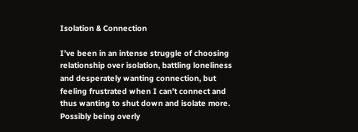Isolation & Connection

I’ve been in an intense struggle of choosing relationship over isolation, battling loneliness and desperately wanting connection, but feeling frustrated when I can’t connect and thus wanting to shut down and isolate more. Possibly being overly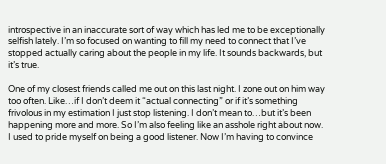introspective in an inaccurate sort of way which has led me to be exceptionally selfish lately. I’m so focused on wanting to fill my need to connect that I’ve stopped actually caring about the people in my life. It sounds backwards, but it’s true.

One of my closest friends called me out on this last night. I zone out on him way too often. Like…if I don’t deem it “actual connecting” or if it’s something frivolous in my estimation I just stop listening. I don’t mean to…but it’s been happening more and more. So I’m also feeling like an asshole right about now. I used to pride myself on being a good listener. Now I’m having to convince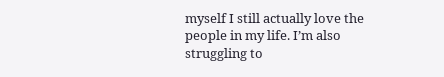myself I still actually love the people in my life. I’m also struggling to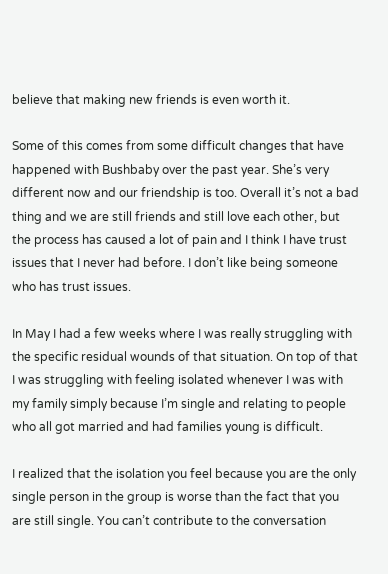believe that making new friends is even worth it.

Some of this comes from some difficult changes that have happened with Bushbaby over the past year. She’s very different now and our friendship is too. Overall it’s not a bad thing and we are still friends and still love each other, but the process has caused a lot of pain and I think I have trust issues that I never had before. I don’t like being someone who has trust issues.

In May I had a few weeks where I was really struggling with the specific residual wounds of that situation. On top of that I was struggling with feeling isolated whenever I was with my family simply because I’m single and relating to people who all got married and had families young is difficult.

I realized that the isolation you feel because you are the only single person in the group is worse than the fact that you are still single. You can’t contribute to the conversation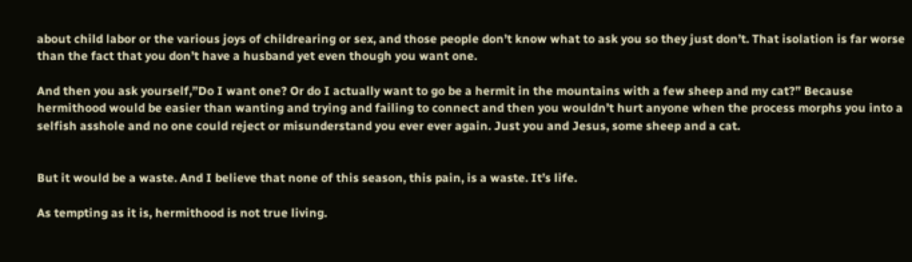about child labor or the various joys of childrearing or sex, and those people don’t know what to ask you so they just don’t. That isolation is far worse than the fact that you don’t have a husband yet even though you want one.

And then you ask yourself,”Do I want one? Or do I actually want to go be a hermit in the mountains with a few sheep and my cat?” Because hermithood would be easier than wanting and trying and failing to connect and then you wouldn’t hurt anyone when the process morphs you into a selfish asshole and no one could reject or misunderstand you ever ever again. Just you and Jesus, some sheep and a cat.


But it would be a waste. And I believe that none of this season, this pain, is a waste. It’s life.

As tempting as it is, hermithood is not true living.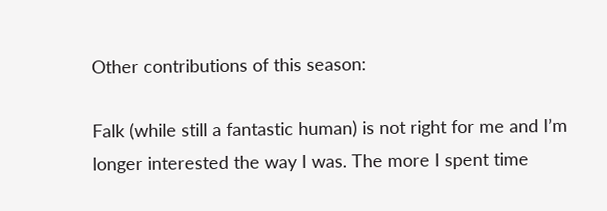Other contributions of this season:

Falk (while still a fantastic human) is not right for me and I’m longer interested the way I was. The more I spent time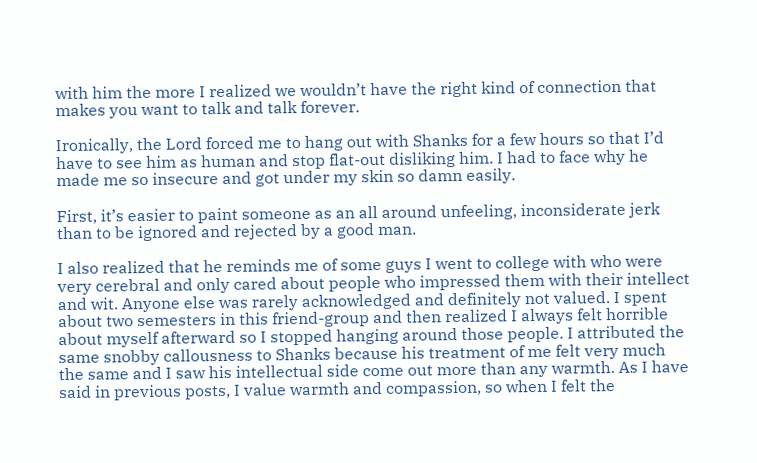with him the more I realized we wouldn’t have the right kind of connection that makes you want to talk and talk forever.

Ironically, the Lord forced me to hang out with Shanks for a few hours so that I’d have to see him as human and stop flat-out disliking him. I had to face why he made me so insecure and got under my skin so damn easily.

First, it’s easier to paint someone as an all around unfeeling, inconsiderate jerk than to be ignored and rejected by a good man.

I also realized that he reminds me of some guys I went to college with who were very cerebral and only cared about people who impressed them with their intellect and wit. Anyone else was rarely acknowledged and definitely not valued. I spent about two semesters in this friend-group and then realized I always felt horrible about myself afterward so I stopped hanging around those people. I attributed the same snobby callousness to Shanks because his treatment of me felt very much the same and I saw his intellectual side come out more than any warmth. As I have said in previous posts, I value warmth and compassion, so when I felt the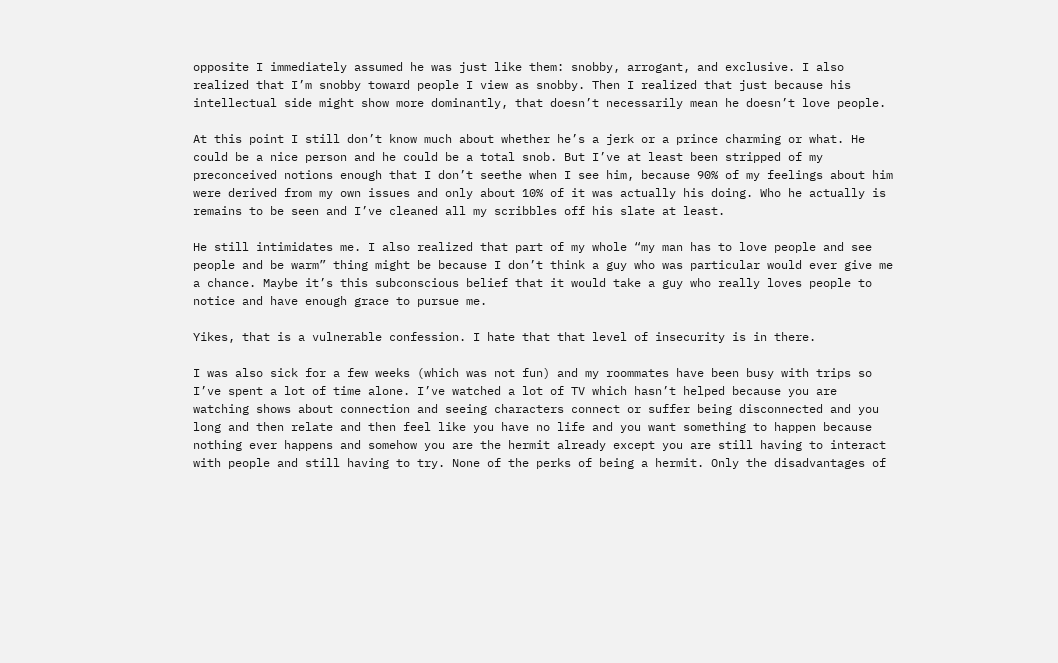opposite I immediately assumed he was just like them: snobby, arrogant, and exclusive. I also realized that I’m snobby toward people I view as snobby. Then I realized that just because his intellectual side might show more dominantly, that doesn’t necessarily mean he doesn’t love people.

At this point I still don’t know much about whether he’s a jerk or a prince charming or what. He could be a nice person and he could be a total snob. But I’ve at least been stripped of my preconceived notions enough that I don’t seethe when I see him, because 90% of my feelings about him were derived from my own issues and only about 10% of it was actually his doing. Who he actually is remains to be seen and I’ve cleaned all my scribbles off his slate at least.

He still intimidates me. I also realized that part of my whole “my man has to love people and see people and be warm” thing might be because I don’t think a guy who was particular would ever give me a chance. Maybe it’s this subconscious belief that it would take a guy who really loves people to notice and have enough grace to pursue me.

Yikes, that is a vulnerable confession. I hate that that level of insecurity is in there.

I was also sick for a few weeks (which was not fun) and my roommates have been busy with trips so I’ve spent a lot of time alone. I’ve watched a lot of TV which hasn’t helped because you are watching shows about connection and seeing characters connect or suffer being disconnected and you long and then relate and then feel like you have no life and you want something to happen because nothing ever happens and somehow you are the hermit already except you are still having to interact with people and still having to try. None of the perks of being a hermit. Only the disadvantages of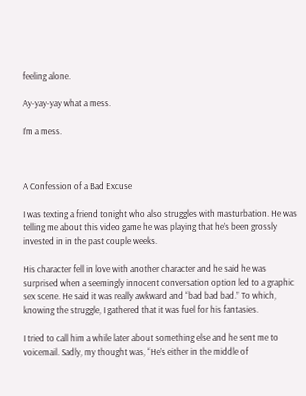feeling alone.

Ay-yay-yay what a mess.

I’m a mess.



A Confession of a Bad Excuse

I was texting a friend tonight who also struggles with masturbation. He was telling me about this video game he was playing that he’s been grossly invested in in the past couple weeks.

His character fell in love with another character and he said he was surprised when a seemingly innocent conversation option led to a graphic sex scene. He said it was really awkward and “bad bad bad.” To which, knowing the struggle, I gathered that it was fuel for his fantasies.

I tried to call him a while later about something else and he sent me to voicemail. Sadly, my thought was, “He’s either in the middle of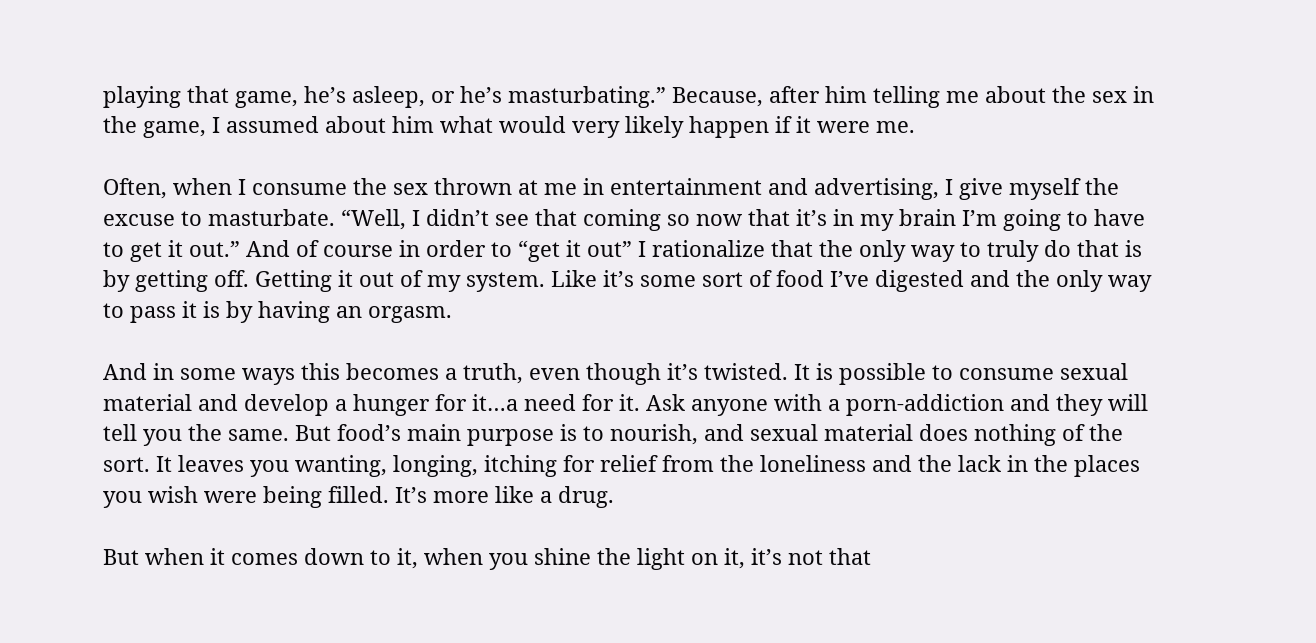playing that game, he’s asleep, or he’s masturbating.” Because, after him telling me about the sex in the game, I assumed about him what would very likely happen if it were me.

Often, when I consume the sex thrown at me in entertainment and advertising, I give myself the excuse to masturbate. “Well, I didn’t see that coming so now that it’s in my brain I’m going to have to get it out.” And of course in order to “get it out” I rationalize that the only way to truly do that is by getting off. Getting it out of my system. Like it’s some sort of food I’ve digested and the only way to pass it is by having an orgasm.

And in some ways this becomes a truth, even though it’s twisted. It is possible to consume sexual material and develop a hunger for it…a need for it. Ask anyone with a porn-addiction and they will tell you the same. But food’s main purpose is to nourish, and sexual material does nothing of the sort. It leaves you wanting, longing, itching for relief from the loneliness and the lack in the places you wish were being filled. It’s more like a drug.

But when it comes down to it, when you shine the light on it, it’s not that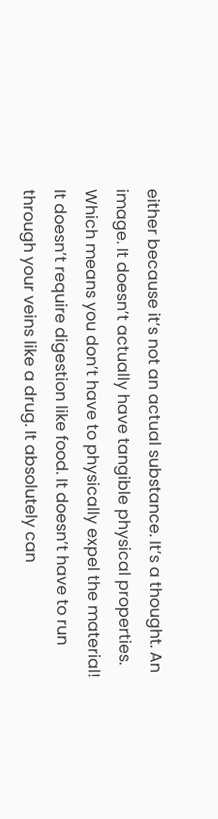either because it’s not an actual substance. It’s a thought. An image. It doesn’t actually have tangible physical properties. Which means you don’t have to physically expel the material! It doesn’t require digestion like food. It doesn’t have to run through your veins like a drug. It absolutely can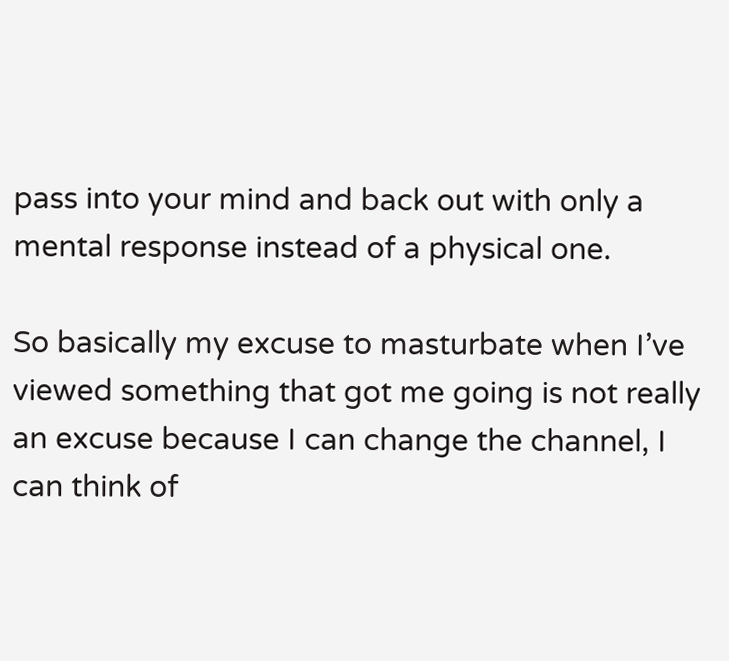pass into your mind and back out with only a mental response instead of a physical one.

So basically my excuse to masturbate when I’ve viewed something that got me going is not really an excuse because I can change the channel, I can think of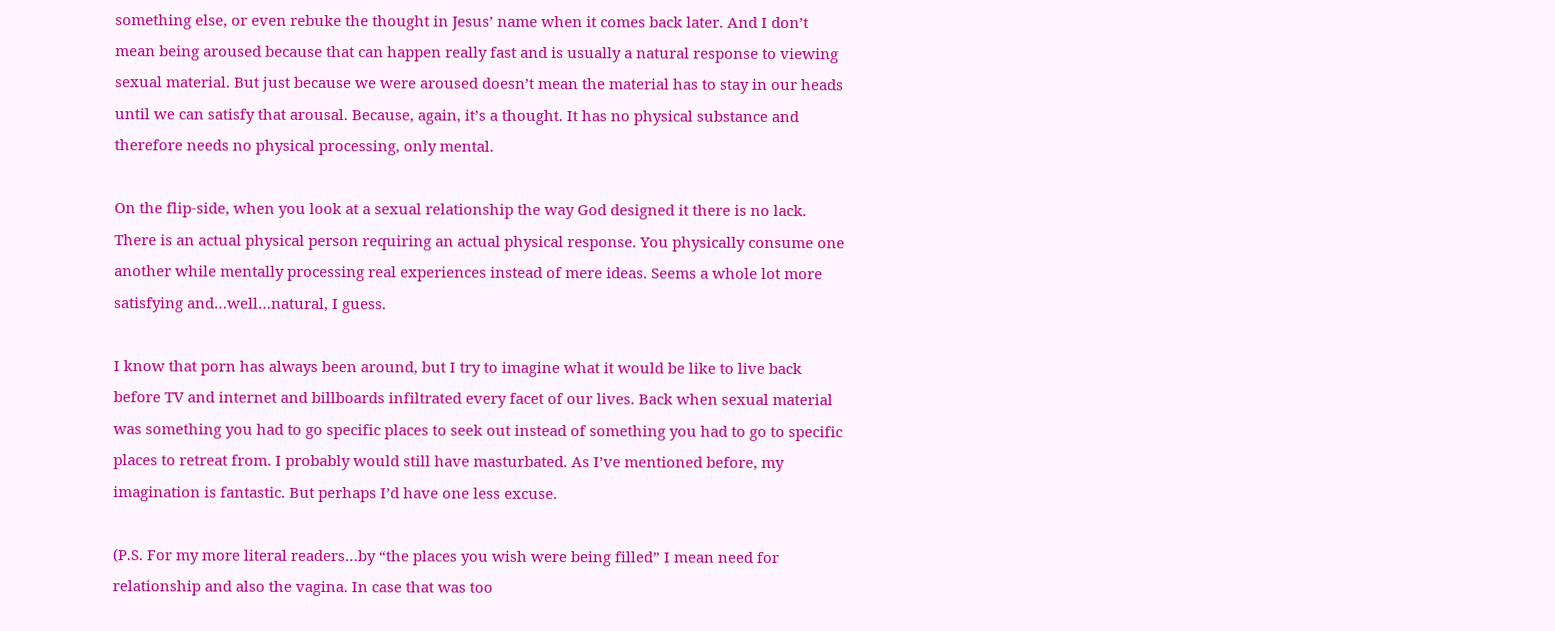something else, or even rebuke the thought in Jesus’ name when it comes back later. And I don’t mean being aroused because that can happen really fast and is usually a natural response to viewing sexual material. But just because we were aroused doesn’t mean the material has to stay in our heads until we can satisfy that arousal. Because, again, it’s a thought. It has no physical substance and therefore needs no physical processing, only mental.

On the flip-side, when you look at a sexual relationship the way God designed it there is no lack. There is an actual physical person requiring an actual physical response. You physically consume one another while mentally processing real experiences instead of mere ideas. Seems a whole lot more satisfying and…well…natural, I guess.

I know that porn has always been around, but I try to imagine what it would be like to live back before TV and internet and billboards infiltrated every facet of our lives. Back when sexual material was something you had to go specific places to seek out instead of something you had to go to specific places to retreat from. I probably would still have masturbated. As I’ve mentioned before, my imagination is fantastic. But perhaps I’d have one less excuse.

(P.S. For my more literal readers…by “the places you wish were being filled” I mean need for relationship and also the vagina. In case that was too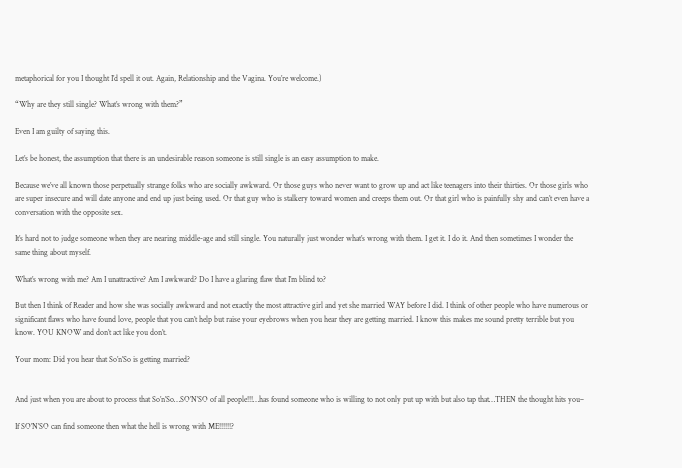metaphorical for you I thought I’d spell it out. Again, Relationship and the Vagina. You’re welcome.)

“Why are they still single? What’s wrong with them?”

Even I am guilty of saying this.

Let’s be honest, the assumption that there is an undesirable reason someone is still single is an easy assumption to make.

Because we’ve all known those perpetually strange folks who are socially awkward. Or those guys who never want to grow up and act like teenagers into their thirties. Or those girls who are super insecure and will date anyone and end up just being used. Or that guy who is stalkery toward women and creeps them out. Or that girl who is painfully shy and can’t even have a conversation with the opposite sex.

It’s hard not to judge someone when they are nearing middle-age and still single. You naturally just wonder what’s wrong with them. I get it. I do it. And then sometimes I wonder the same thing about myself.

What’s wrong with me? Am I unattractive? Am I awkward? Do I have a glaring flaw that I’m blind to?

But then I think of Reader and how she was socially awkward and not exactly the most attractive girl and yet she married WAY before I did. I think of other people who have numerous or significant flaws who have found love, people that you can’t help but raise your eyebrows when you hear they are getting married. I know this makes me sound pretty terrible but you know. YOU KNOW and don’t act like you don’t.

Your mom: Did you hear that So’n’So is getting married?


And just when you are about to process that So’n’So…SO’N’SO of all people!!!…has found someone who is willing to not only put up with but also tap that…THEN the thought hits you–

If SO’N’SO can find someone then what the hell is wrong with ME!!!!!!?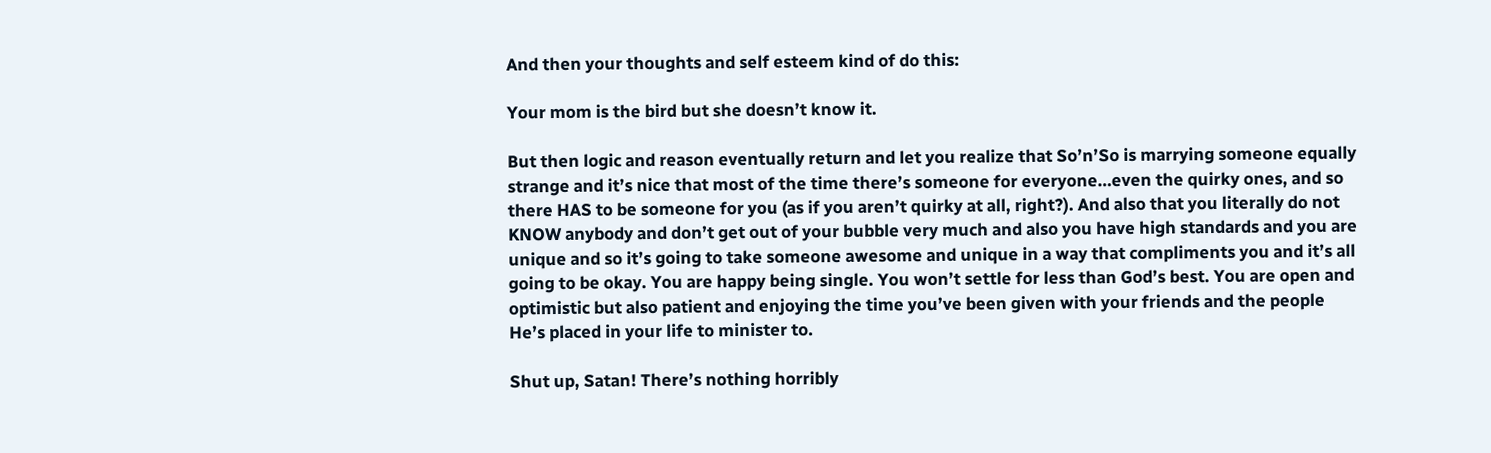And then your thoughts and self esteem kind of do this:

Your mom is the bird but she doesn’t know it.

But then logic and reason eventually return and let you realize that So’n’So is marrying someone equally strange and it’s nice that most of the time there’s someone for everyone…even the quirky ones, and so there HAS to be someone for you (as if you aren’t quirky at all, right?). And also that you literally do not KNOW anybody and don’t get out of your bubble very much and also you have high standards and you are unique and so it’s going to take someone awesome and unique in a way that compliments you and it’s all going to be okay. You are happy being single. You won’t settle for less than God’s best. You are open and optimistic but also patient and enjoying the time you’ve been given with your friends and the people He’s placed in your life to minister to.

Shut up, Satan! There’s nothing horribly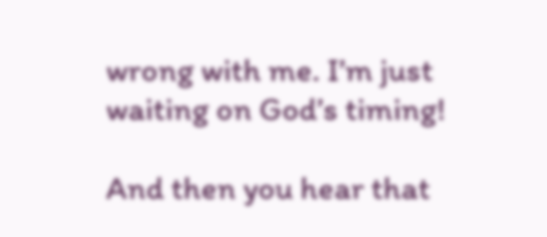wrong with me. I’m just waiting on God’s timing!

And then you hear that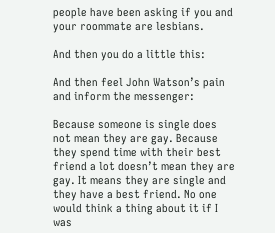people have been asking if you and your roommate are lesbians.

And then you do a little this:

And then feel John Watson’s pain and inform the messenger:

Because someone is single does not mean they are gay. Because they spend time with their best friend a lot doesn’t mean they are gay. It means they are single and they have a best friend. No one would think a thing about it if I was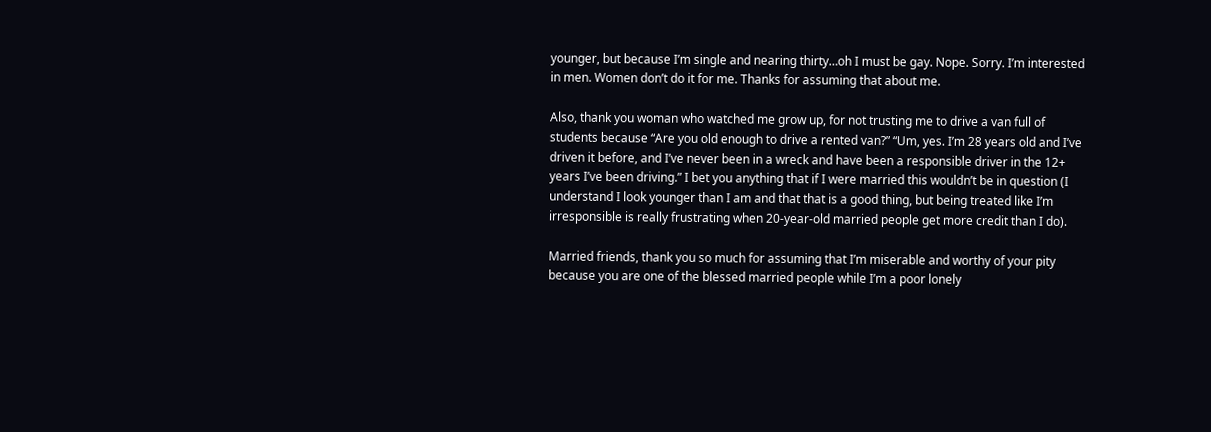younger, but because I’m single and nearing thirty…oh I must be gay. Nope. Sorry. I’m interested in men. Women don’t do it for me. Thanks for assuming that about me.

Also, thank you woman who watched me grow up, for not trusting me to drive a van full of students because “Are you old enough to drive a rented van?” “Um, yes. I’m 28 years old and I’ve driven it before, and I’ve never been in a wreck and have been a responsible driver in the 12+ years I’ve been driving.” I bet you anything that if I were married this wouldn’t be in question (I understand I look younger than I am and that that is a good thing, but being treated like I’m irresponsible is really frustrating when 20-year-old married people get more credit than I do).

Married friends, thank you so much for assuming that I’m miserable and worthy of your pity because you are one of the blessed married people while I’m a poor lonely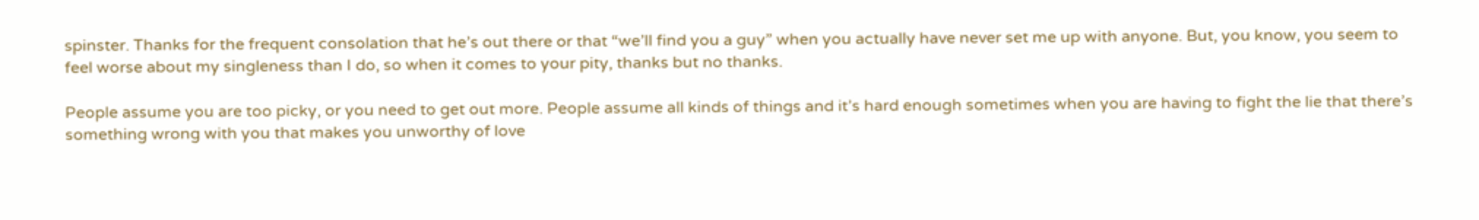spinster. Thanks for the frequent consolation that he’s out there or that “we’ll find you a guy” when you actually have never set me up with anyone. But, you know, you seem to feel worse about my singleness than I do, so when it comes to your pity, thanks but no thanks.

People assume you are too picky, or you need to get out more. People assume all kinds of things and it’s hard enough sometimes when you are having to fight the lie that there’s something wrong with you that makes you unworthy of love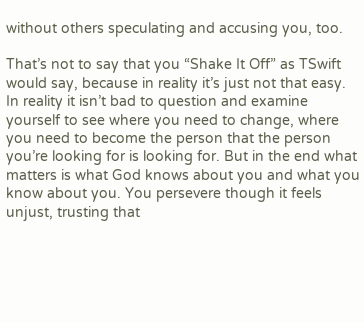without others speculating and accusing you, too.

That’s not to say that you “Shake It Off” as TSwift would say, because in reality it’s just not that easy. In reality it isn’t bad to question and examine yourself to see where you need to change, where you need to become the person that the person you’re looking for is looking for. But in the end what matters is what God knows about you and what you know about you. You persevere though it feels unjust, trusting that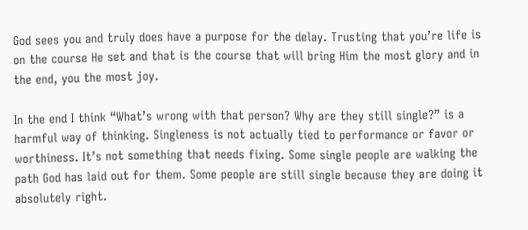God sees you and truly does have a purpose for the delay. Trusting that you’re life is on the course He set and that is the course that will bring Him the most glory and in the end, you the most joy.

In the end I think “What’s wrong with that person? Why are they still single?” is a harmful way of thinking. Singleness is not actually tied to performance or favor or worthiness. It’s not something that needs fixing. Some single people are walking the path God has laid out for them. Some people are still single because they are doing it absolutely right.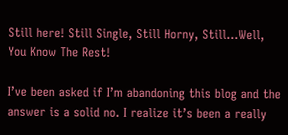Still here! Still Single, Still Horny, Still…Well, You Know The Rest!

I’ve been asked if I’m abandoning this blog and the answer is a solid no. I realize it’s been a really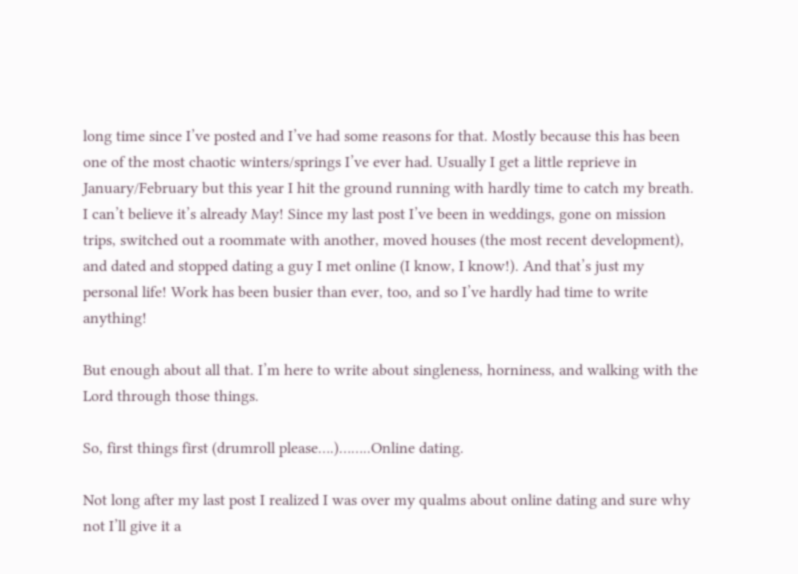long time since I’ve posted and I’ve had some reasons for that. Mostly because this has been one of the most chaotic winters/springs I’ve ever had. Usually I get a little reprieve in January/February but this year I hit the ground running with hardly time to catch my breath. I can’t believe it’s already May! Since my last post I’ve been in weddings, gone on mission trips, switched out a roommate with another, moved houses (the most recent development), and dated and stopped dating a guy I met online (I know, I know!). And that’s just my personal life! Work has been busier than ever, too, and so I’ve hardly had time to write anything!

But enough about all that. I’m here to write about singleness, horniness, and walking with the Lord through those things.

So, first things first (drumroll please….)……..Online dating.

Not long after my last post I realized I was over my qualms about online dating and sure why not I’ll give it a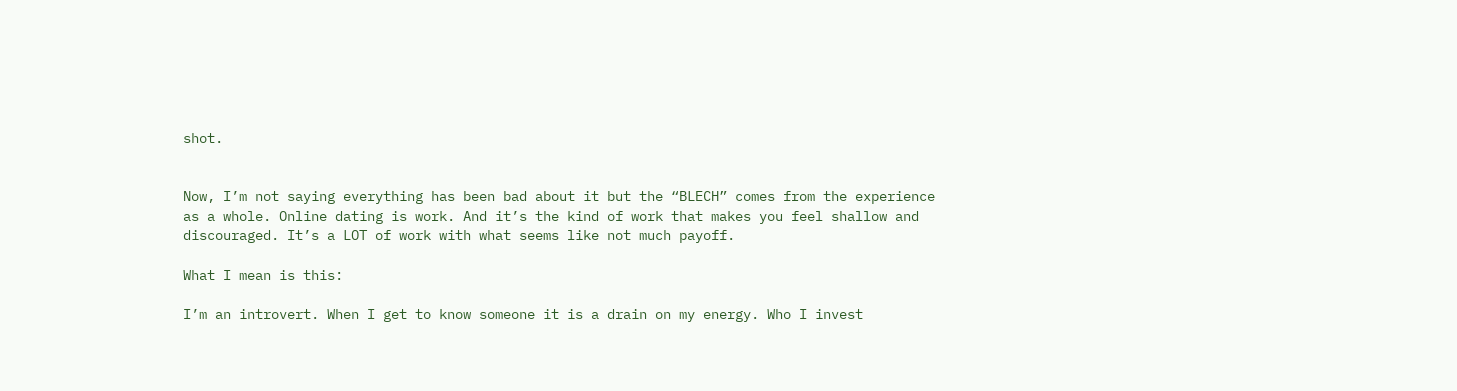shot.


Now, I’m not saying everything has been bad about it but the “BLECH” comes from the experience as a whole. Online dating is work. And it’s the kind of work that makes you feel shallow and discouraged. It’s a LOT of work with what seems like not much payoff.

What I mean is this:

I’m an introvert. When I get to know someone it is a drain on my energy. Who I invest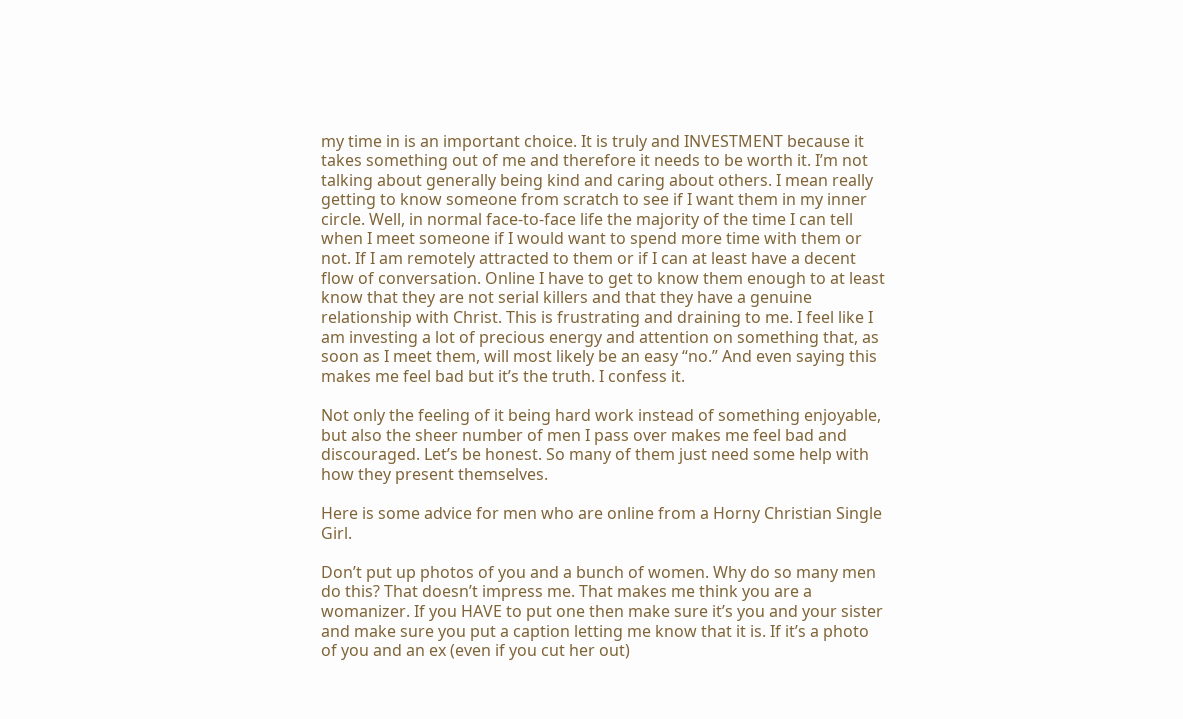my time in is an important choice. It is truly and INVESTMENT because it takes something out of me and therefore it needs to be worth it. I’m not talking about generally being kind and caring about others. I mean really getting to know someone from scratch to see if I want them in my inner circle. Well, in normal face-to-face life the majority of the time I can tell when I meet someone if I would want to spend more time with them or not. If I am remotely attracted to them or if I can at least have a decent flow of conversation. Online I have to get to know them enough to at least know that they are not serial killers and that they have a genuine relationship with Christ. This is frustrating and draining to me. I feel like I am investing a lot of precious energy and attention on something that, as soon as I meet them, will most likely be an easy “no.” And even saying this makes me feel bad but it’s the truth. I confess it.

Not only the feeling of it being hard work instead of something enjoyable, but also the sheer number of men I pass over makes me feel bad and discouraged. Let’s be honest. So many of them just need some help with how they present themselves.

Here is some advice for men who are online from a Horny Christian Single Girl.

Don’t put up photos of you and a bunch of women. Why do so many men do this? That doesn’t impress me. That makes me think you are a womanizer. If you HAVE to put one then make sure it’s you and your sister and make sure you put a caption letting me know that it is. If it’s a photo of you and an ex (even if you cut her out)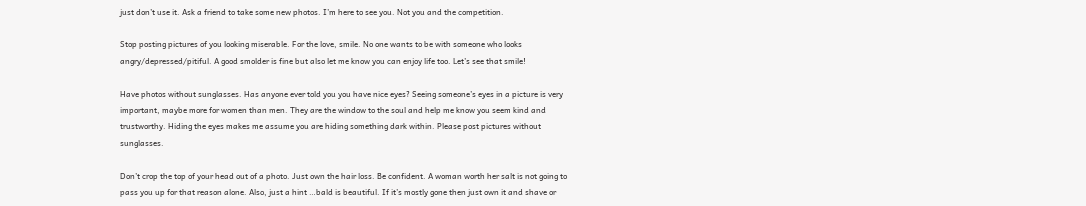just don’t use it. Ask a friend to take some new photos. I’m here to see you. Not you and the competition.

Stop posting pictures of you looking miserable. For the love, smile. No one wants to be with someone who looks angry/depressed/pitiful. A good smolder is fine but also let me know you can enjoy life too. Let’s see that smile!

Have photos without sunglasses. Has anyone ever told you you have nice eyes? Seeing someone’s eyes in a picture is very important, maybe more for women than men. They are the window to the soul and help me know you seem kind and trustworthy. Hiding the eyes makes me assume you are hiding something dark within. Please post pictures without sunglasses.

Don’t crop the top of your head out of a photo. Just own the hair loss. Be confident. A woman worth her salt is not going to pass you up for that reason alone. Also, just a hint …bald is beautiful. If it’s mostly gone then just own it and shave or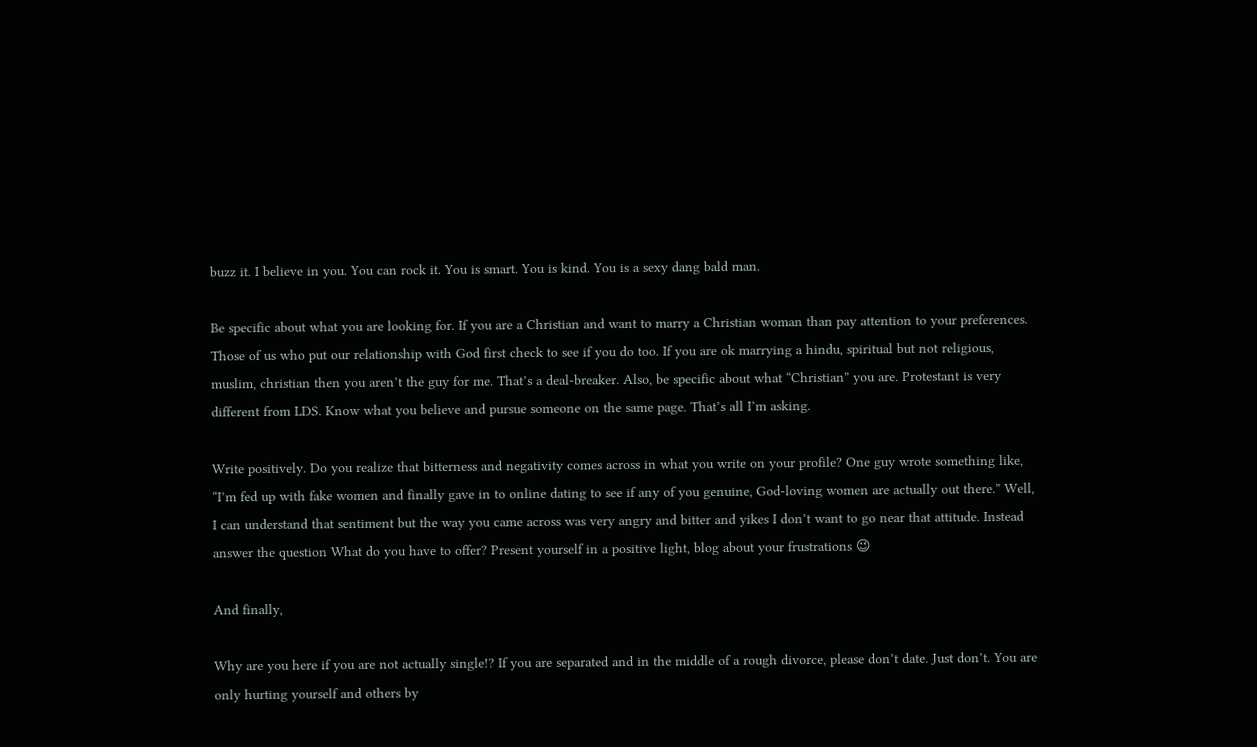buzz it. I believe in you. You can rock it. You is smart. You is kind. You is a sexy dang bald man.

Be specific about what you are looking for. If you are a Christian and want to marry a Christian woman than pay attention to your preferences. Those of us who put our relationship with God first check to see if you do too. If you are ok marrying a hindu, spiritual but not religious, muslim, christian then you aren’t the guy for me. That’s a deal-breaker. Also, be specific about what “Christian” you are. Protestant is very different from LDS. Know what you believe and pursue someone on the same page. That’s all I’m asking.

Write positively. Do you realize that bitterness and negativity comes across in what you write on your profile? One guy wrote something like, “I’m fed up with fake women and finally gave in to online dating to see if any of you genuine, God-loving women are actually out there.” Well, I can understand that sentiment but the way you came across was very angry and bitter and yikes I don’t want to go near that attitude. Instead answer the question What do you have to offer? Present yourself in a positive light, blog about your frustrations 😉

And finally,

Why are you here if you are not actually single!? If you are separated and in the middle of a rough divorce, please don’t date. Just don’t. You are only hurting yourself and others by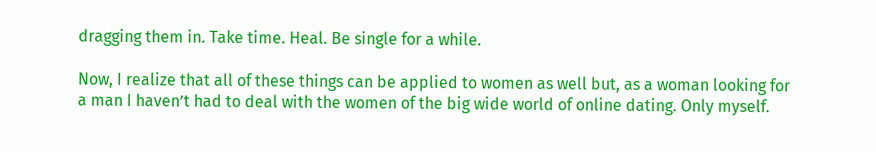dragging them in. Take time. Heal. Be single for a while.

Now, I realize that all of these things can be applied to women as well but, as a woman looking for a man I haven’t had to deal with the women of the big wide world of online dating. Only myself.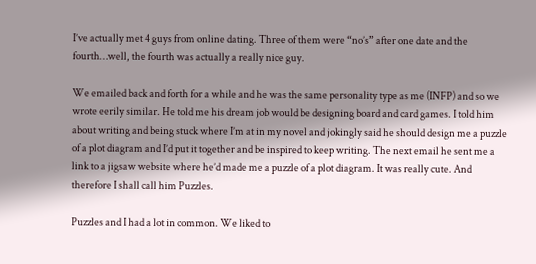I’ve actually met 4 guys from online dating. Three of them were “no’s” after one date and the fourth…well, the fourth was actually a really nice guy.

We emailed back and forth for a while and he was the same personality type as me (INFP) and so we wrote eerily similar. He told me his dream job would be designing board and card games. I told him about writing and being stuck where I’m at in my novel and jokingly said he should design me a puzzle of a plot diagram and I’d put it together and be inspired to keep writing. The next email he sent me a link to a jigsaw website where he’d made me a puzzle of a plot diagram. It was really cute. And therefore I shall call him Puzzles.

Puzzles and I had a lot in common. We liked to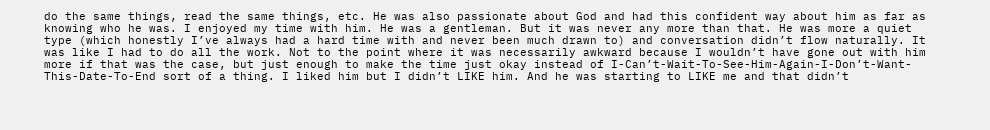do the same things, read the same things, etc. He was also passionate about God and had this confident way about him as far as knowing who he was. I enjoyed my time with him. He was a gentleman. But it was never any more than that. He was more a quiet type (which honestly I’ve always had a hard time with and never been much drawn to) and conversation didn’t flow naturally. It was like I had to do all the work. Not to the point where it was necessarily awkward because I wouldn’t have gone out with him more if that was the case, but just enough to make the time just okay instead of I-Can’t-Wait-To-See-Him-Again-I-Don’t-Want-This-Date-To-End sort of a thing. I liked him but I didn’t LIKE him. And he was starting to LIKE me and that didn’t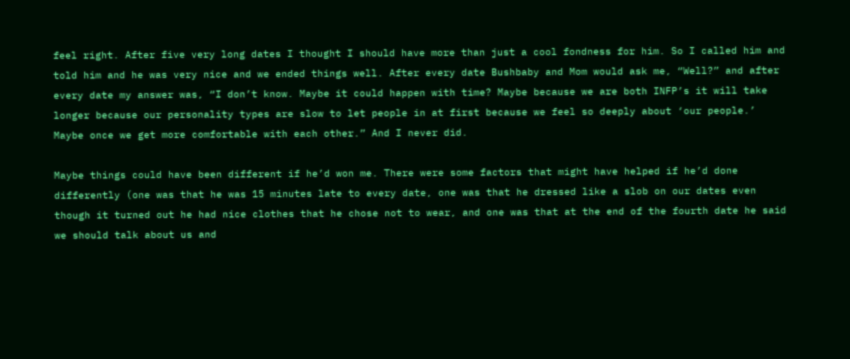feel right. After five very long dates I thought I should have more than just a cool fondness for him. So I called him and told him and he was very nice and we ended things well. After every date Bushbaby and Mom would ask me, “Well?” and after every date my answer was, “I don’t know. Maybe it could happen with time? Maybe because we are both INFP’s it will take longer because our personality types are slow to let people in at first because we feel so deeply about ‘our people.’ Maybe once we get more comfortable with each other.” And I never did.

Maybe things could have been different if he’d won me. There were some factors that might have helped if he’d done differently (one was that he was 15 minutes late to every date, one was that he dressed like a slob on our dates even though it turned out he had nice clothes that he chose not to wear, and one was that at the end of the fourth date he said we should talk about us and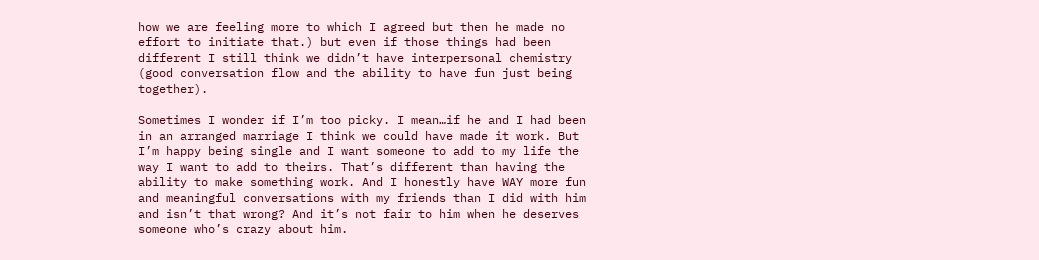how we are feeling more to which I agreed but then he made no effort to initiate that.) but even if those things had been different I still think we didn’t have interpersonal chemistry (good conversation flow and the ability to have fun just being together).

Sometimes I wonder if I’m too picky. I mean…if he and I had been in an arranged marriage I think we could have made it work. But I’m happy being single and I want someone to add to my life the way I want to add to theirs. That’s different than having the ability to make something work. And I honestly have WAY more fun and meaningful conversations with my friends than I did with him and isn’t that wrong? And it’s not fair to him when he deserves someone who’s crazy about him.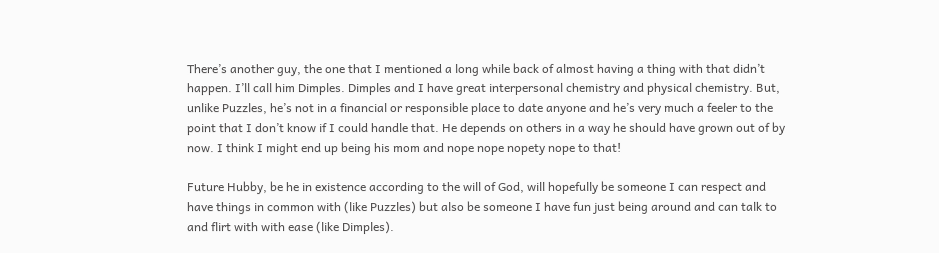There’s another guy, the one that I mentioned a long while back of almost having a thing with that didn’t happen. I’ll call him Dimples. Dimples and I have great interpersonal chemistry and physical chemistry. But, unlike Puzzles, he’s not in a financial or responsible place to date anyone and he’s very much a feeler to the point that I don’t know if I could handle that. He depends on others in a way he should have grown out of by now. I think I might end up being his mom and nope nope nopety nope to that!

Future Hubby, be he in existence according to the will of God, will hopefully be someone I can respect and have things in common with (like Puzzles) but also be someone I have fun just being around and can talk to and flirt with with ease (like Dimples).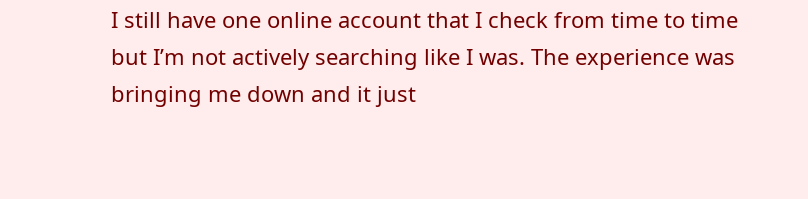I still have one online account that I check from time to time but I’m not actively searching like I was. The experience was bringing me down and it just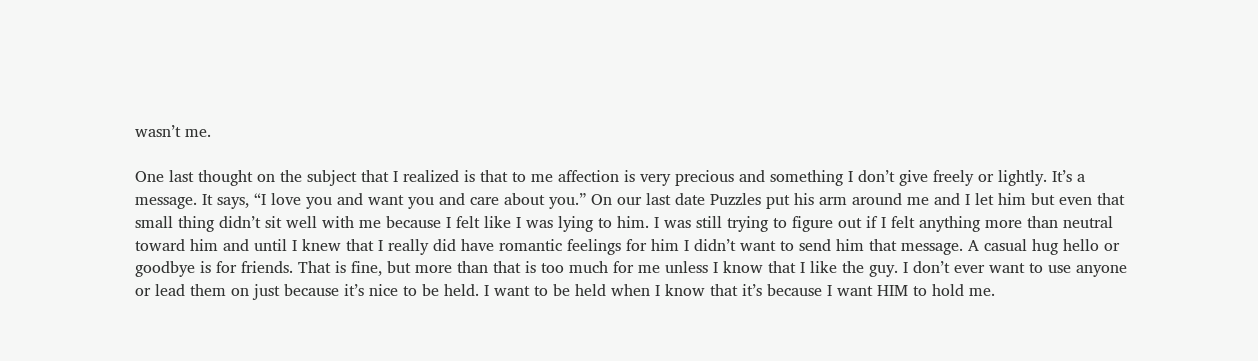wasn’t me.

One last thought on the subject that I realized is that to me affection is very precious and something I don’t give freely or lightly. It’s a message. It says, “I love you and want you and care about you.” On our last date Puzzles put his arm around me and I let him but even that small thing didn’t sit well with me because I felt like I was lying to him. I was still trying to figure out if I felt anything more than neutral toward him and until I knew that I really did have romantic feelings for him I didn’t want to send him that message. A casual hug hello or goodbye is for friends. That is fine, but more than that is too much for me unless I know that I like the guy. I don’t ever want to use anyone or lead them on just because it’s nice to be held. I want to be held when I know that it’s because I want HIM to hold me.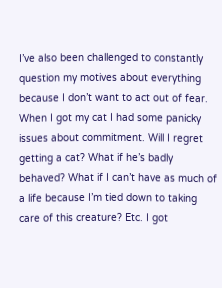I’ve also been challenged to constantly question my motives about everything because I don’t want to act out of fear. When I got my cat I had some panicky issues about commitment. Will I regret getting a cat? What if he’s badly behaved? What if I can’t have as much of a life because I’m tied down to taking care of this creature? Etc. I got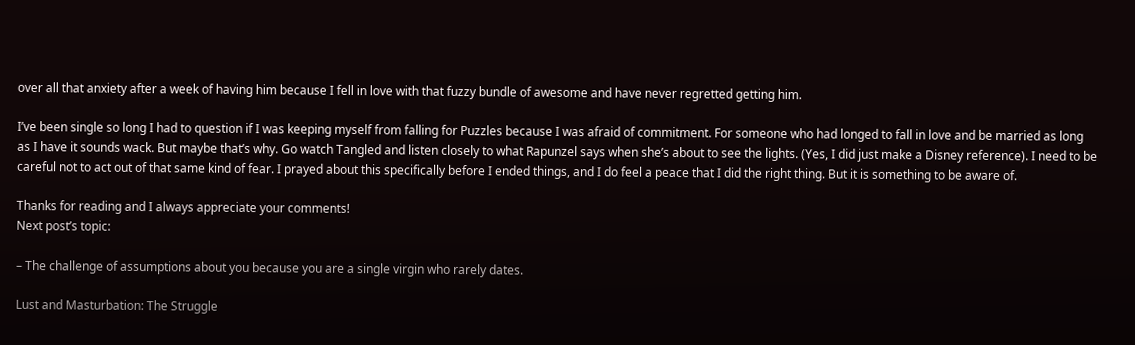over all that anxiety after a week of having him because I fell in love with that fuzzy bundle of awesome and have never regretted getting him.

I’ve been single so long I had to question if I was keeping myself from falling for Puzzles because I was afraid of commitment. For someone who had longed to fall in love and be married as long as I have it sounds wack. But maybe that’s why. Go watch Tangled and listen closely to what Rapunzel says when she’s about to see the lights. (Yes, I did just make a Disney reference). I need to be careful not to act out of that same kind of fear. I prayed about this specifically before I ended things, and I do feel a peace that I did the right thing. But it is something to be aware of.

Thanks for reading and I always appreciate your comments!
Next post’s topic:

– The challenge of assumptions about you because you are a single virgin who rarely dates.

Lust and Masturbation: The Struggle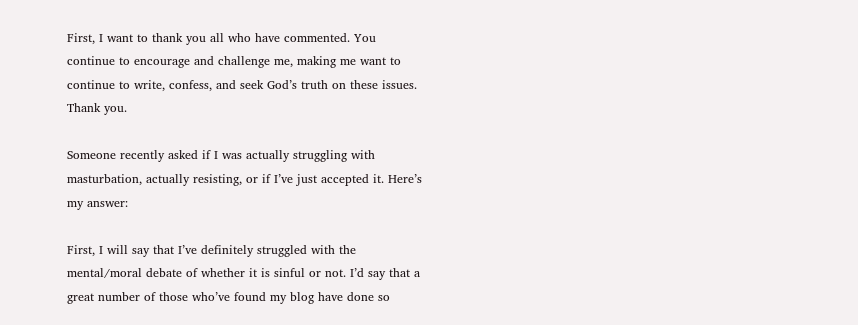First, I want to thank you all who have commented. You continue to encourage and challenge me, making me want to continue to write, confess, and seek God’s truth on these issues. Thank you.

Someone recently asked if I was actually struggling with masturbation, actually resisting, or if I’ve just accepted it. Here’s my answer:

First, I will say that I’ve definitely struggled with the mental/moral debate of whether it is sinful or not. I’d say that a great number of those who’ve found my blog have done so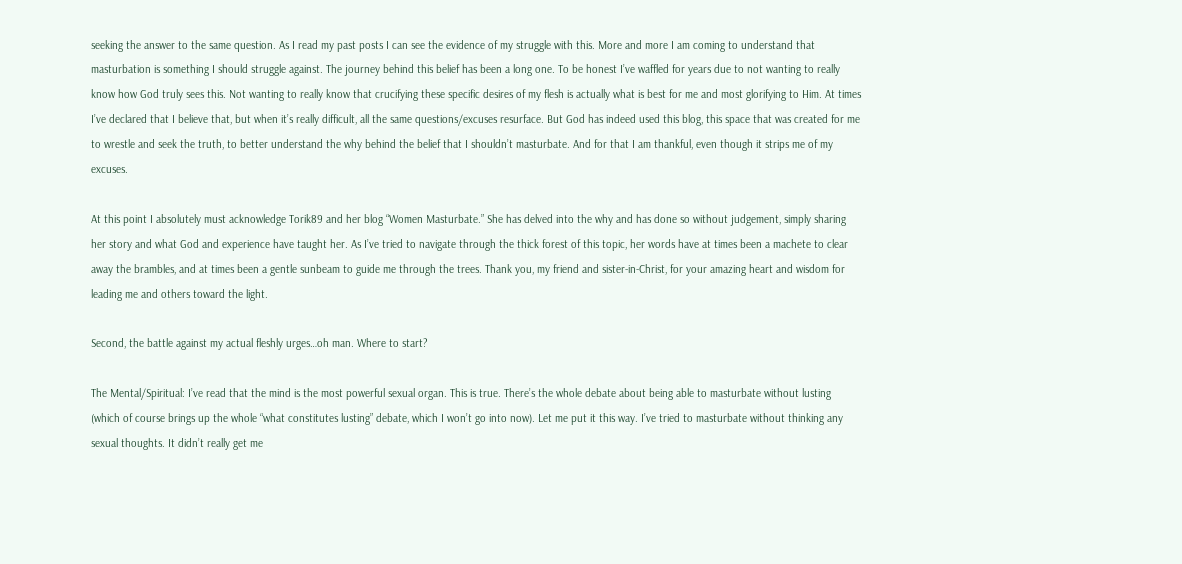seeking the answer to the same question. As I read my past posts I can see the evidence of my struggle with this. More and more I am coming to understand that masturbation is something I should struggle against. The journey behind this belief has been a long one. To be honest I’ve waffled for years due to not wanting to really know how God truly sees this. Not wanting to really know that crucifying these specific desires of my flesh is actually what is best for me and most glorifying to Him. At times I’ve declared that I believe that, but when it’s really difficult, all the same questions/excuses resurface. But God has indeed used this blog, this space that was created for me to wrestle and seek the truth, to better understand the why behind the belief that I shouldn’t masturbate. And for that I am thankful, even though it strips me of my excuses.

At this point I absolutely must acknowledge Torik89 and her blog “Women Masturbate.” She has delved into the why and has done so without judgement, simply sharing her story and what God and experience have taught her. As I’ve tried to navigate through the thick forest of this topic, her words have at times been a machete to clear away the brambles, and at times been a gentle sunbeam to guide me through the trees. Thank you, my friend and sister-in-Christ, for your amazing heart and wisdom for leading me and others toward the light.

Second, the battle against my actual fleshly urges…oh man. Where to start?

The Mental/Spiritual: I’ve read that the mind is the most powerful sexual organ. This is true. There’s the whole debate about being able to masturbate without lusting (which of course brings up the whole “what constitutes lusting” debate, which I won’t go into now). Let me put it this way. I’ve tried to masturbate without thinking any sexual thoughts. It didn’t really get me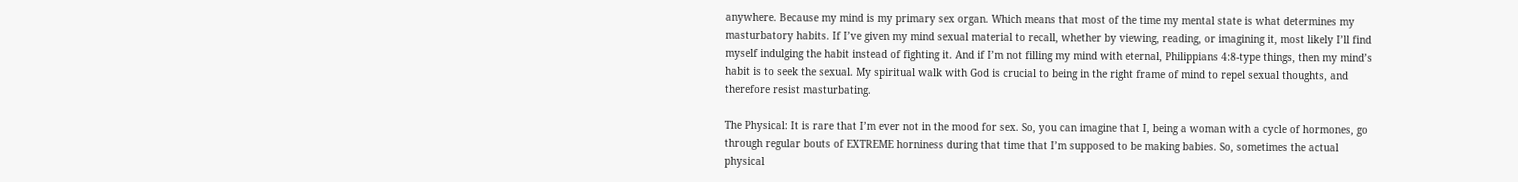anywhere. Because my mind is my primary sex organ. Which means that most of the time my mental state is what determines my masturbatory habits. If I’ve given my mind sexual material to recall, whether by viewing, reading, or imagining it, most likely I’ll find myself indulging the habit instead of fighting it. And if I’m not filling my mind with eternal, Philippians 4:8-type things, then my mind’s habit is to seek the sexual. My spiritual walk with God is crucial to being in the right frame of mind to repel sexual thoughts, and therefore resist masturbating.

The Physical: It is rare that I’m ever not in the mood for sex. So, you can imagine that I, being a woman with a cycle of hormones, go through regular bouts of EXTREME horniness during that time that I’m supposed to be making babies. So, sometimes the actual physical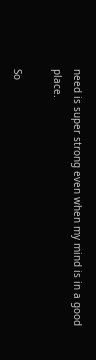need is super strong even when my mind is in a good place.

So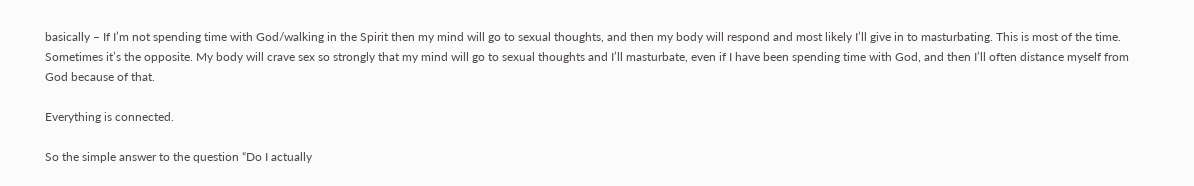basically – If I’m not spending time with God/walking in the Spirit then my mind will go to sexual thoughts, and then my body will respond and most likely I’ll give in to masturbating. This is most of the time. Sometimes it’s the opposite. My body will crave sex so strongly that my mind will go to sexual thoughts and I’ll masturbate, even if I have been spending time with God, and then I’ll often distance myself from God because of that.

Everything is connected.

So the simple answer to the question “Do I actually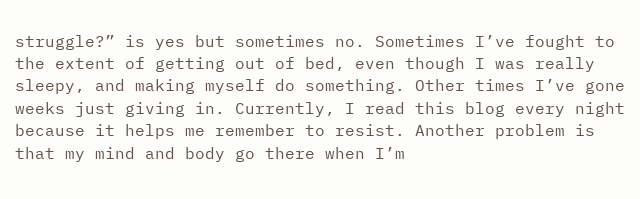struggle?” is yes but sometimes no. Sometimes I’ve fought to the extent of getting out of bed, even though I was really sleepy, and making myself do something. Other times I’ve gone weeks just giving in. Currently, I read this blog every night because it helps me remember to resist. Another problem is that my mind and body go there when I’m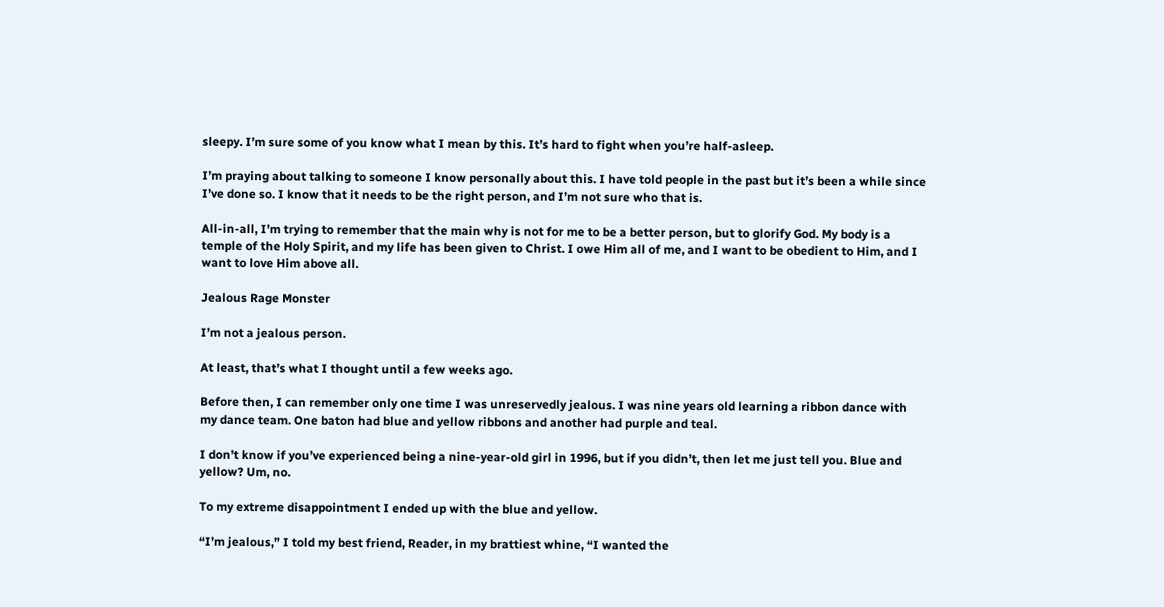sleepy. I’m sure some of you know what I mean by this. It’s hard to fight when you’re half-asleep.

I’m praying about talking to someone I know personally about this. I have told people in the past but it’s been a while since I’ve done so. I know that it needs to be the right person, and I’m not sure who that is.

All-in-all, I’m trying to remember that the main why is not for me to be a better person, but to glorify God. My body is a temple of the Holy Spirit, and my life has been given to Christ. I owe Him all of me, and I want to be obedient to Him, and I want to love Him above all.

Jealous Rage Monster

I’m not a jealous person.

At least, that’s what I thought until a few weeks ago.

Before then, I can remember only one time I was unreservedly jealous. I was nine years old learning a ribbon dance with my dance team. One baton had blue and yellow ribbons and another had purple and teal.

I don’t know if you’ve experienced being a nine-year-old girl in 1996, but if you didn’t, then let me just tell you. Blue and yellow? Um, no.

To my extreme disappointment I ended up with the blue and yellow.

“I’m jealous,” I told my best friend, Reader, in my brattiest whine, “I wanted the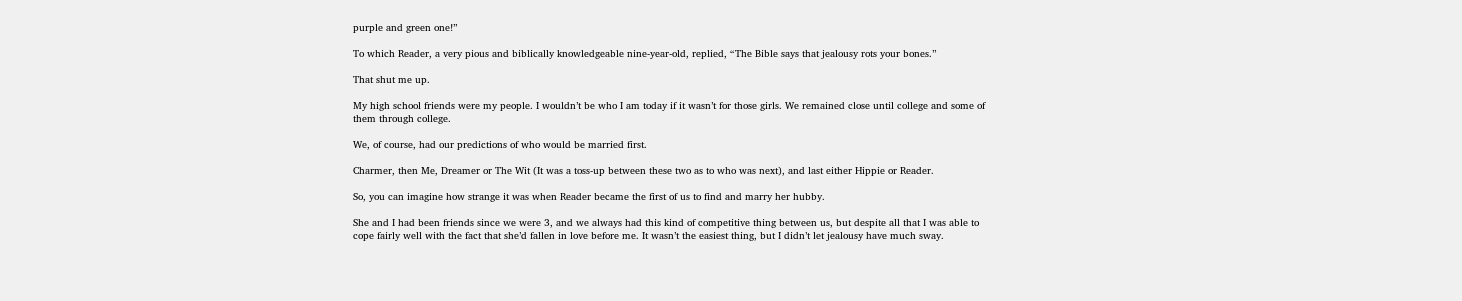purple and green one!”

To which Reader, a very pious and biblically knowledgeable nine-year-old, replied, “The Bible says that jealousy rots your bones.”

That shut me up.

My high school friends were my people. I wouldn’t be who I am today if it wasn’t for those girls. We remained close until college and some of them through college.

We, of course, had our predictions of who would be married first.

Charmer, then Me, Dreamer or The Wit (It was a toss-up between these two as to who was next), and last either Hippie or Reader.

So, you can imagine how strange it was when Reader became the first of us to find and marry her hubby.

She and I had been friends since we were 3, and we always had this kind of competitive thing between us, but despite all that I was able to cope fairly well with the fact that she’d fallen in love before me. It wasn’t the easiest thing, but I didn’t let jealousy have much sway.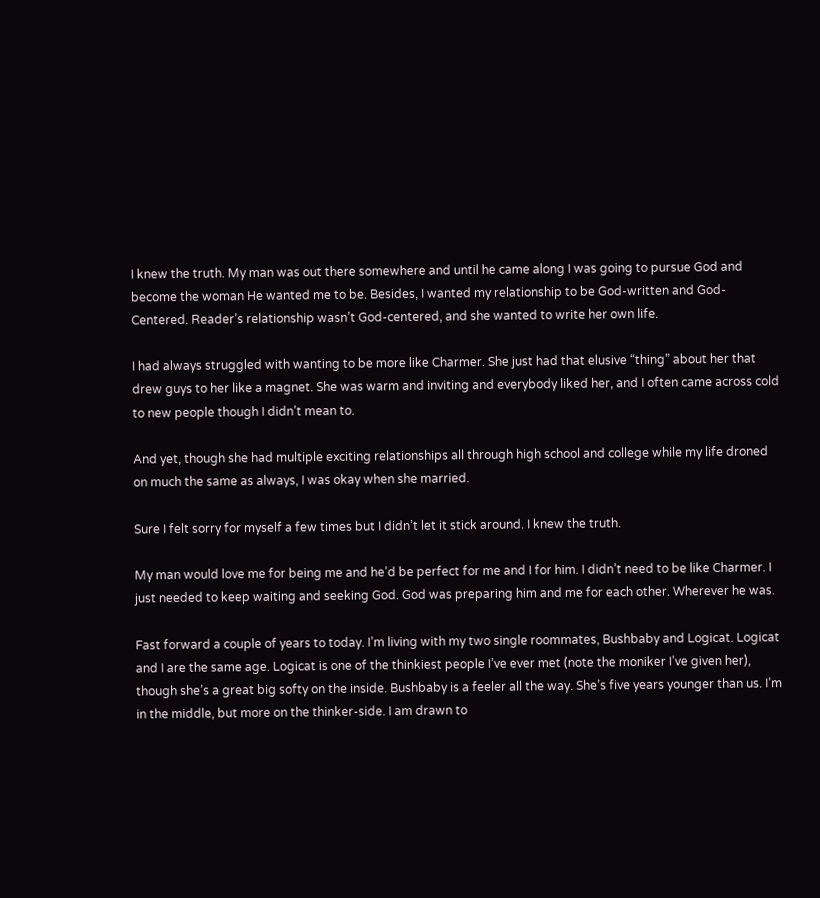I knew the truth. My man was out there somewhere and until he came along I was going to pursue God and become the woman He wanted me to be. Besides, I wanted my relationship to be God-written and God-Centered. Reader’s relationship wasn’t God-centered, and she wanted to write her own life.

I had always struggled with wanting to be more like Charmer. She just had that elusive “thing” about her that drew guys to her like a magnet. She was warm and inviting and everybody liked her, and I often came across cold to new people though I didn’t mean to.

And yet, though she had multiple exciting relationships all through high school and college while my life droned on much the same as always, I was okay when she married.

Sure I felt sorry for myself a few times but I didn’t let it stick around. I knew the truth.

My man would love me for being me and he’d be perfect for me and I for him. I didn’t need to be like Charmer. I just needed to keep waiting and seeking God. God was preparing him and me for each other. Wherever he was.

Fast forward a couple of years to today. I’m living with my two single roommates, Bushbaby and Logicat. Logicat and I are the same age. Logicat is one of the thinkiest people I’ve ever met (note the moniker I’ve given her), though she’s a great big softy on the inside. Bushbaby is a feeler all the way. She’s five years younger than us. I’m in the middle, but more on the thinker-side. I am drawn to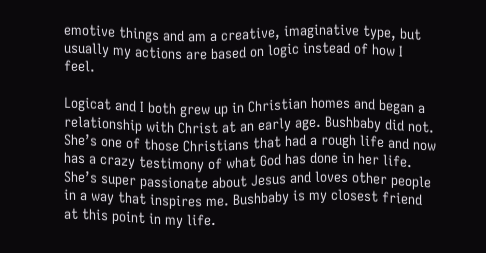emotive things and am a creative, imaginative type, but usually my actions are based on logic instead of how I feel.

Logicat and I both grew up in Christian homes and began a relationship with Christ at an early age. Bushbaby did not. She’s one of those Christians that had a rough life and now has a crazy testimony of what God has done in her life. She’s super passionate about Jesus and loves other people in a way that inspires me. Bushbaby is my closest friend at this point in my life.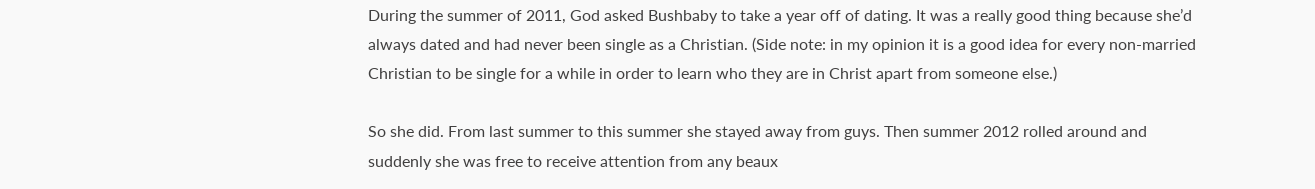During the summer of 2011, God asked Bushbaby to take a year off of dating. It was a really good thing because she’d always dated and had never been single as a Christian. (Side note: in my opinion it is a good idea for every non-married Christian to be single for a while in order to learn who they are in Christ apart from someone else.)

So she did. From last summer to this summer she stayed away from guys. Then summer 2012 rolled around and suddenly she was free to receive attention from any beaux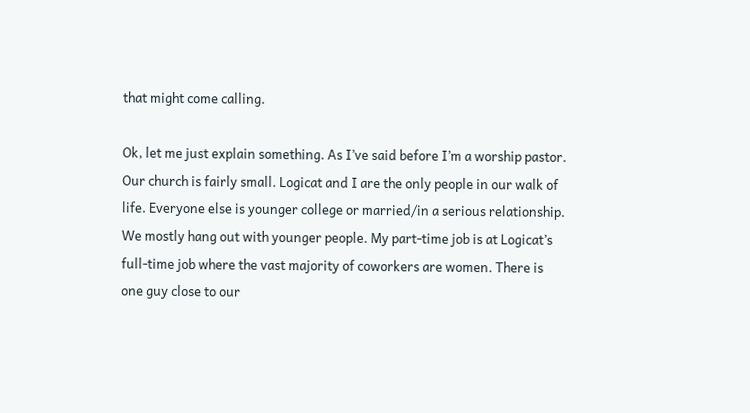that might come calling.

Ok, let me just explain something. As I’ve said before I’m a worship pastor. Our church is fairly small. Logicat and I are the only people in our walk of life. Everyone else is younger college or married/in a serious relationship. We mostly hang out with younger people. My part-time job is at Logicat’s full-time job where the vast majority of coworkers are women. There is one guy close to our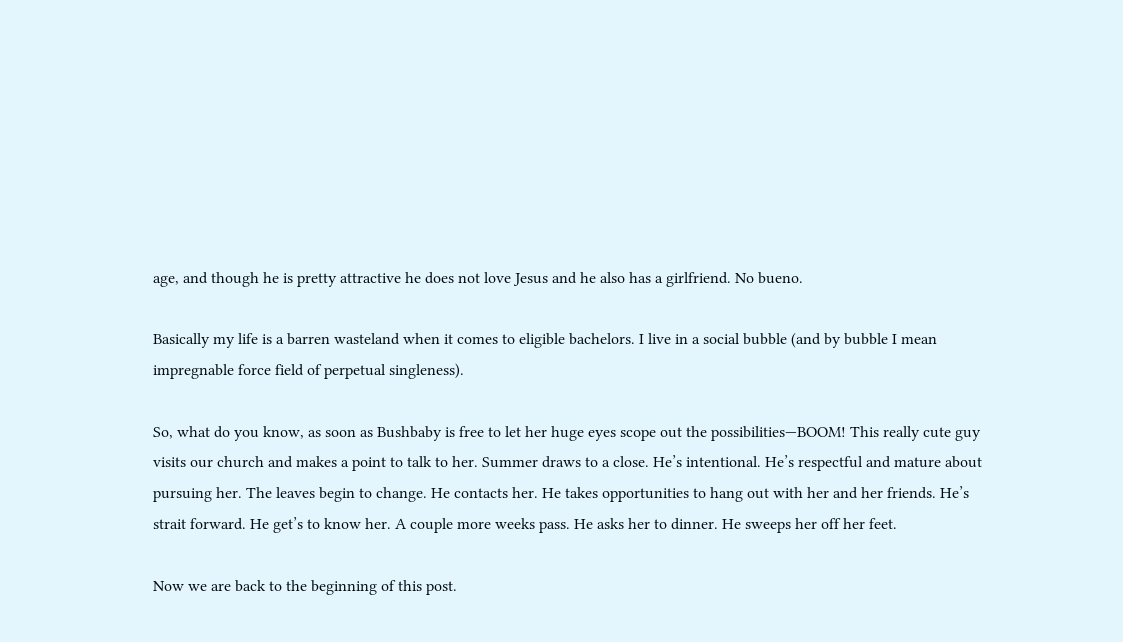age, and though he is pretty attractive he does not love Jesus and he also has a girlfriend. No bueno.

Basically my life is a barren wasteland when it comes to eligible bachelors. I live in a social bubble (and by bubble I mean impregnable force field of perpetual singleness).

So, what do you know, as soon as Bushbaby is free to let her huge eyes scope out the possibilities—BOOM! This really cute guy visits our church and makes a point to talk to her. Summer draws to a close. He’s intentional. He’s respectful and mature about pursuing her. The leaves begin to change. He contacts her. He takes opportunities to hang out with her and her friends. He’s strait forward. He get’s to know her. A couple more weeks pass. He asks her to dinner. He sweeps her off her feet.

Now we are back to the beginning of this post.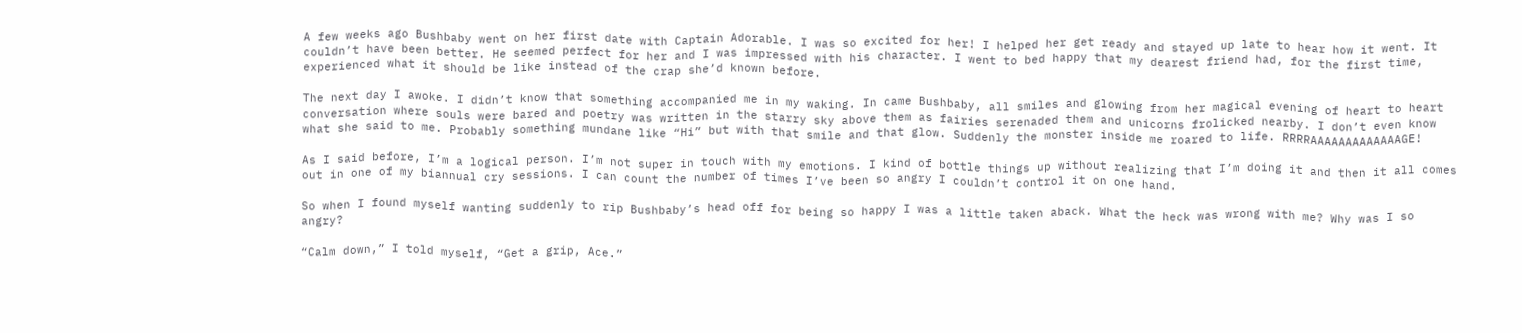A few weeks ago Bushbaby went on her first date with Captain Adorable. I was so excited for her! I helped her get ready and stayed up late to hear how it went. It couldn’t have been better. He seemed perfect for her and I was impressed with his character. I went to bed happy that my dearest friend had, for the first time, experienced what it should be like instead of the crap she’d known before.

The next day I awoke. I didn’t know that something accompanied me in my waking. In came Bushbaby, all smiles and glowing from her magical evening of heart to heart conversation where souls were bared and poetry was written in the starry sky above them as fairies serenaded them and unicorns frolicked nearby. I don’t even know what she said to me. Probably something mundane like “Hi” but with that smile and that glow. Suddenly the monster inside me roared to life. RRRRAAAAAAAAAAAAAGE!

As I said before, I’m a logical person. I’m not super in touch with my emotions. I kind of bottle things up without realizing that I’m doing it and then it all comes out in one of my biannual cry sessions. I can count the number of times I’ve been so angry I couldn’t control it on one hand.

So when I found myself wanting suddenly to rip Bushbaby’s head off for being so happy I was a little taken aback. What the heck was wrong with me? Why was I so angry?

“Calm down,” I told myself, “Get a grip, Ace.”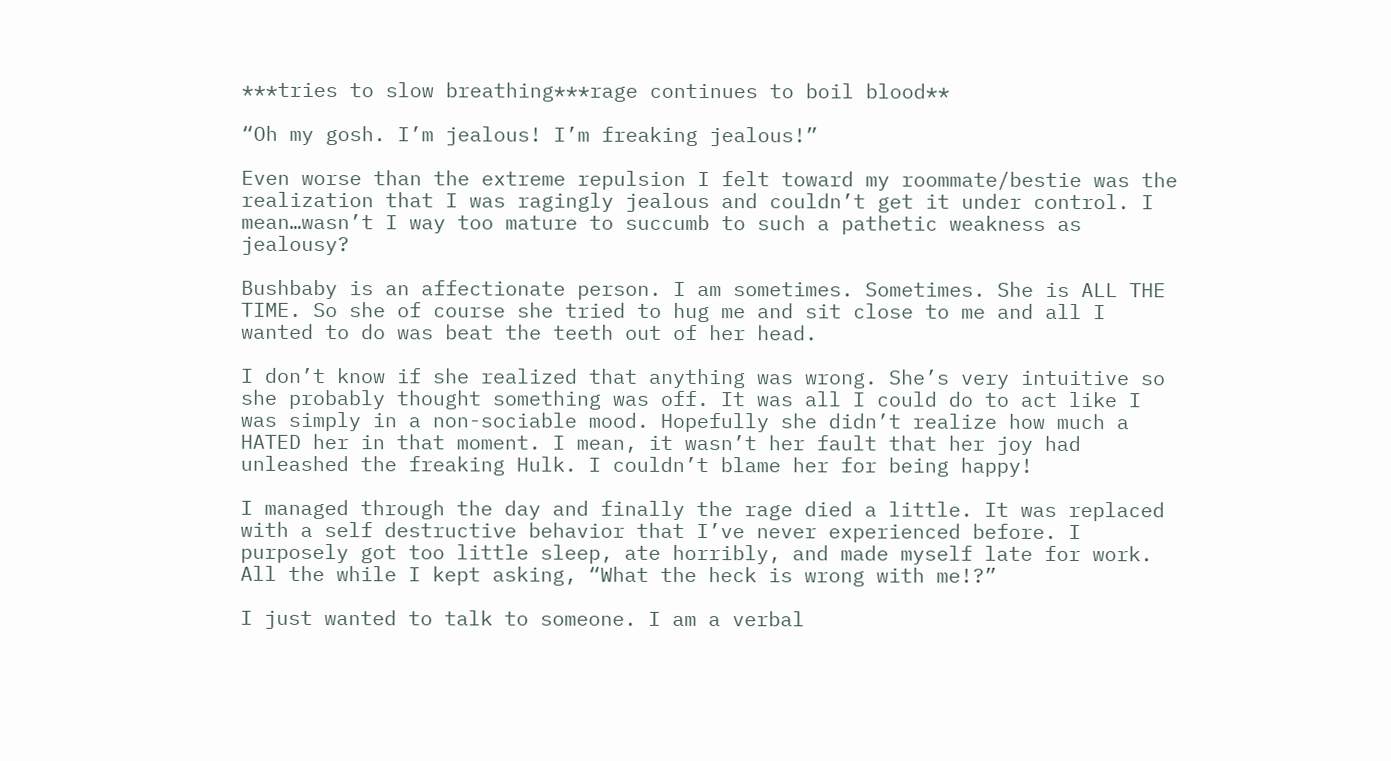***tries to slow breathing***rage continues to boil blood**

“Oh my gosh. I’m jealous! I’m freaking jealous!”

Even worse than the extreme repulsion I felt toward my roommate/bestie was the realization that I was ragingly jealous and couldn’t get it under control. I mean…wasn’t I way too mature to succumb to such a pathetic weakness as jealousy?

Bushbaby is an affectionate person. I am sometimes. Sometimes. She is ALL THE TIME. So she of course she tried to hug me and sit close to me and all I wanted to do was beat the teeth out of her head.

I don’t know if she realized that anything was wrong. She’s very intuitive so she probably thought something was off. It was all I could do to act like I was simply in a non-sociable mood. Hopefully she didn’t realize how much a HATED her in that moment. I mean, it wasn’t her fault that her joy had unleashed the freaking Hulk. I couldn’t blame her for being happy!

I managed through the day and finally the rage died a little. It was replaced with a self destructive behavior that I’ve never experienced before. I purposely got too little sleep, ate horribly, and made myself late for work. All the while I kept asking, “What the heck is wrong with me!?”

I just wanted to talk to someone. I am a verbal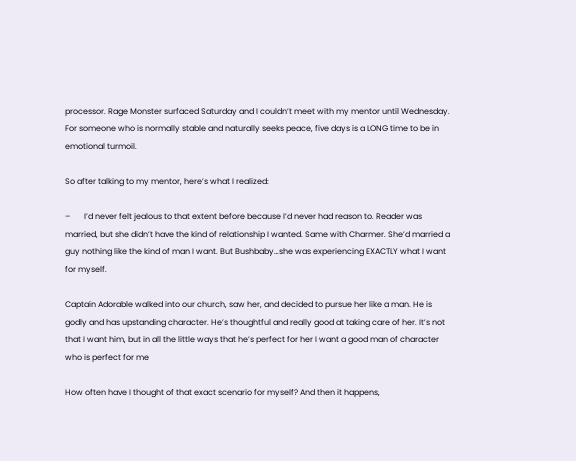processor. Rage Monster surfaced Saturday and I couldn’t meet with my mentor until Wednesday. For someone who is normally stable and naturally seeks peace, five days is a LONG time to be in emotional turmoil.

So after talking to my mentor, here’s what I realized:

–       I’d never felt jealous to that extent before because I’d never had reason to. Reader was married, but she didn’t have the kind of relationship I wanted. Same with Charmer. She’d married a guy nothing like the kind of man I want. But Bushbaby…she was experiencing EXACTLY what I want for myself.

Captain Adorable walked into our church, saw her, and decided to pursue her like a man. He is godly and has upstanding character. He’s thoughtful and really good at taking care of her. It’s not that I want him, but in all the little ways that he’s perfect for her I want a good man of character who is perfect for me

How often have I thought of that exact scenario for myself? And then it happens,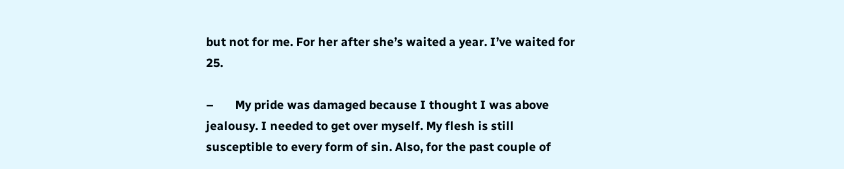but not for me. For her after she’s waited a year. I’ve waited for 25.

–       My pride was damaged because I thought I was above jealousy. I needed to get over myself. My flesh is still susceptible to every form of sin. Also, for the past couple of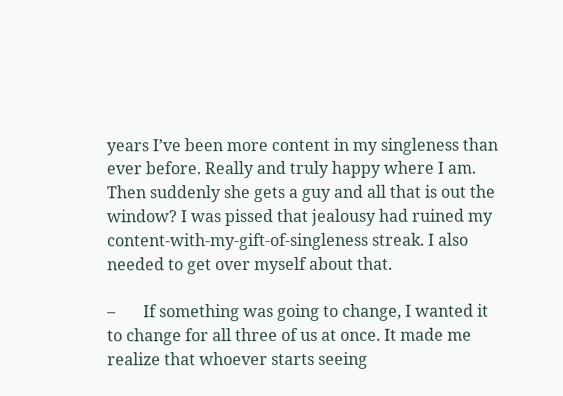years I’ve been more content in my singleness than ever before. Really and truly happy where I am. Then suddenly she gets a guy and all that is out the window? I was pissed that jealousy had ruined my content-with-my-gift-of-singleness streak. I also needed to get over myself about that.

–       If something was going to change, I wanted it to change for all three of us at once. It made me realize that whoever starts seeing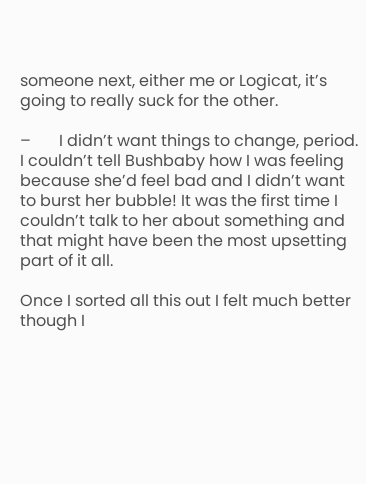someone next, either me or Logicat, it’s going to really suck for the other.

–       I didn’t want things to change, period. I couldn’t tell Bushbaby how I was feeling because she’d feel bad and I didn’t want to burst her bubble! It was the first time I couldn’t talk to her about something and that might have been the most upsetting part of it all.

Once I sorted all this out I felt much better though I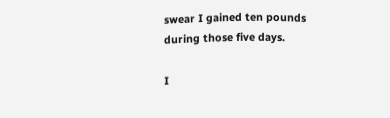swear I gained ten pounds during those five days.

I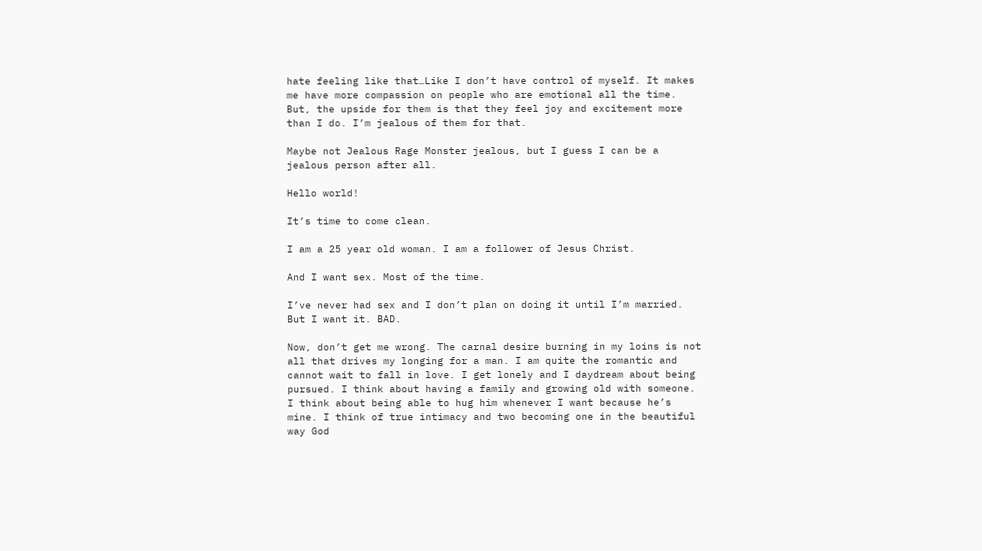hate feeling like that…Like I don’t have control of myself. It makes me have more compassion on people who are emotional all the time. But, the upside for them is that they feel joy and excitement more than I do. I’m jealous of them for that.

Maybe not Jealous Rage Monster jealous, but I guess I can be a jealous person after all.

Hello world!

It’s time to come clean.

I am a 25 year old woman. I am a follower of Jesus Christ.

And I want sex. Most of the time.

I’ve never had sex and I don’t plan on doing it until I’m married. But I want it. BAD.

Now, don’t get me wrong. The carnal desire burning in my loins is not all that drives my longing for a man. I am quite the romantic and cannot wait to fall in love. I get lonely and I daydream about being pursued. I think about having a family and growing old with someone. I think about being able to hug him whenever I want because he’s mine. I think of true intimacy and two becoming one in the beautiful way God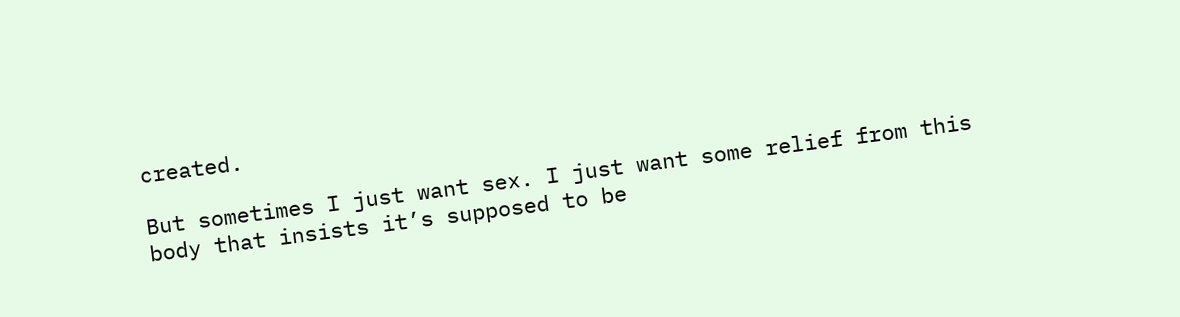created.

But sometimes I just want sex. I just want some relief from this body that insists it’s supposed to be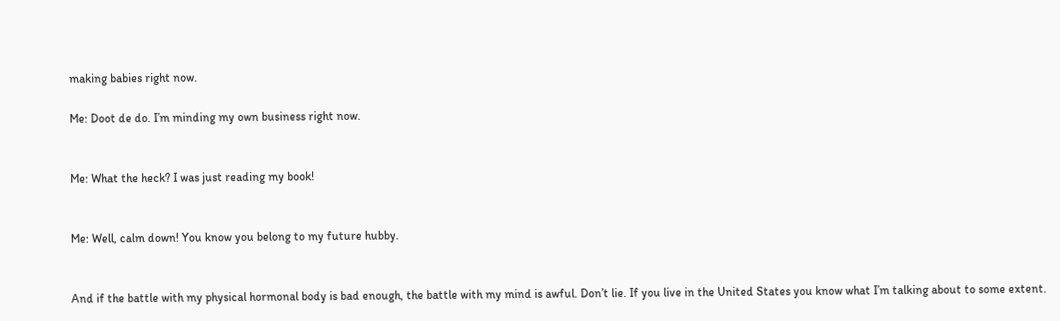making babies right now.

Me: Doot de do. I’m minding my own business right now.


Me: What the heck? I was just reading my book!


Me: Well, calm down! You know you belong to my future hubby.


And if the battle with my physical hormonal body is bad enough, the battle with my mind is awful. Don’t lie. If you live in the United States you know what I’m talking about to some extent.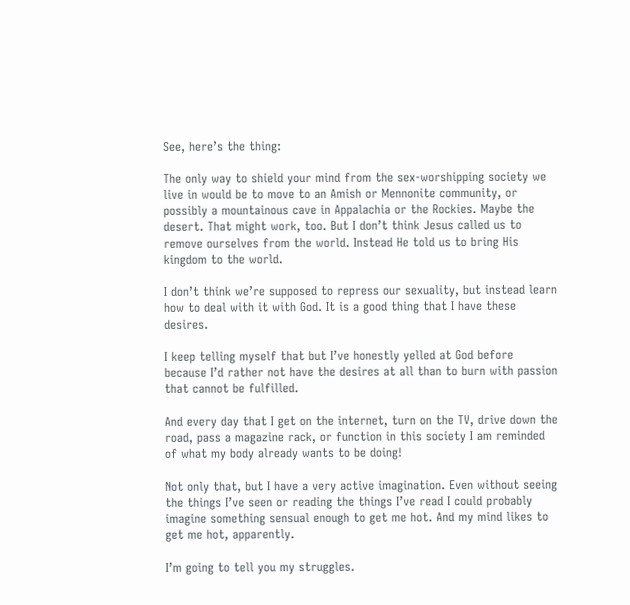See, here’s the thing:

The only way to shield your mind from the sex-worshipping society we live in would be to move to an Amish or Mennonite community, or possibly a mountainous cave in Appalachia or the Rockies. Maybe the desert. That might work, too. But I don’t think Jesus called us to remove ourselves from the world. Instead He told us to bring His kingdom to the world.

I don’t think we’re supposed to repress our sexuality, but instead learn how to deal with it with God. It is a good thing that I have these desires.

I keep telling myself that but I’ve honestly yelled at God before because I’d rather not have the desires at all than to burn with passion that cannot be fulfilled.

And every day that I get on the internet, turn on the TV, drive down the road, pass a magazine rack, or function in this society I am reminded of what my body already wants to be doing!

Not only that, but I have a very active imagination. Even without seeing the things I’ve seen or reading the things I’ve read I could probably imagine something sensual enough to get me hot. And my mind likes to get me hot, apparently.

I’m going to tell you my struggles.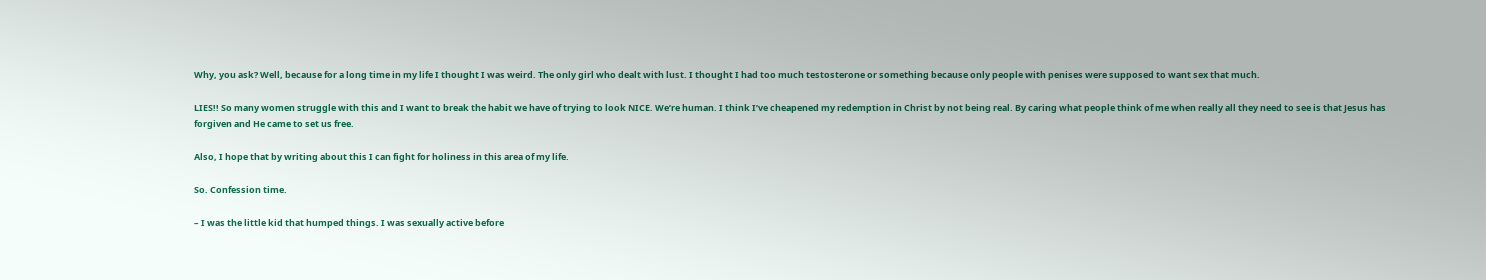Why, you ask? Well, because for a long time in my life I thought I was weird. The only girl who dealt with lust. I thought I had too much testosterone or something because only people with penises were supposed to want sex that much.

LIES!! So many women struggle with this and I want to break the habit we have of trying to look NICE. We’re human. I think I’ve cheapened my redemption in Christ by not being real. By caring what people think of me when really all they need to see is that Jesus has forgiven and He came to set us free.

Also, I hope that by writing about this I can fight for holiness in this area of my life.

So. Confession time.

– I was the little kid that humped things. I was sexually active before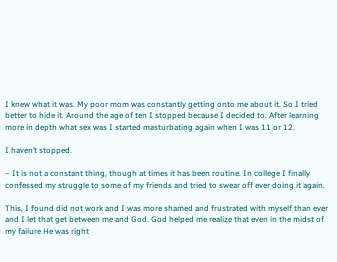I knew what it was. My poor mom was constantly getting onto me about it. So I tried better to hide it. Around the age of ten I stopped because I decided to. After learning more in depth what sex was I started masturbating again when I was 11 or 12.

I haven’t stopped.

– It is not a constant thing, though at times it has been routine. In college I finally confessed my struggle to some of my friends and tried to swear off ever doing it again.

This, I found did not work and I was more shamed and frustrated with myself than ever and I let that get between me and God. God helped me realize that even in the midst of my failure He was right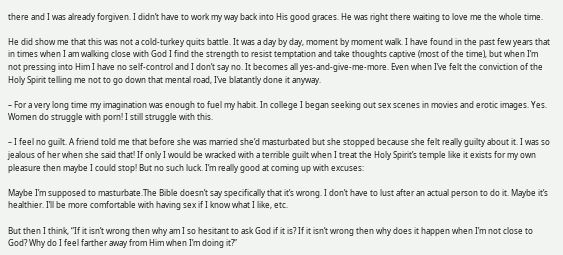there and I was already forgiven. I didn’t have to work my way back into His good graces. He was right there waiting to love me the whole time.

He did show me that this was not a cold-turkey quits battle. It was a day by day, moment by moment walk. I have found in the past few years that in times when I am walking close with God I find the strength to resist temptation and take thoughts captive (most of the time), but when I’m not pressing into Him I have no self-control and I don’t say no. It becomes all yes-and-give-me-more. Even when I’ve felt the conviction of the Holy Spirit telling me not to go down that mental road, I’ve blatantly done it anyway.

– For a very long time my imagination was enough to fuel my habit. In college I began seeking out sex scenes in movies and erotic images. Yes. Women do struggle with porn! I still struggle with this.

– I feel no guilt. A friend told me that before she was married she’d masturbated but she stopped because she felt really guilty about it. I was so jealous of her when she said that! If only I would be wracked with a terrible guilt when I treat the Holy Spirit’s temple like it exists for my own pleasure then maybe I could stop! But no such luck. I’m really good at coming up with excuses:

Maybe I’m supposed to masturbate.The Bible doesn’t say specifically that it’s wrong. I don’t have to lust after an actual person to do it. Maybe it’s healthier. I’ll be more comfortable with having sex if I know what I like, etc.

But then I think, “If it isn’t wrong then why am I so hesitant to ask God if it is? If it isn’t wrong then why does it happen when I’m not close to God? Why do I feel farther away from Him when I’m doing it?”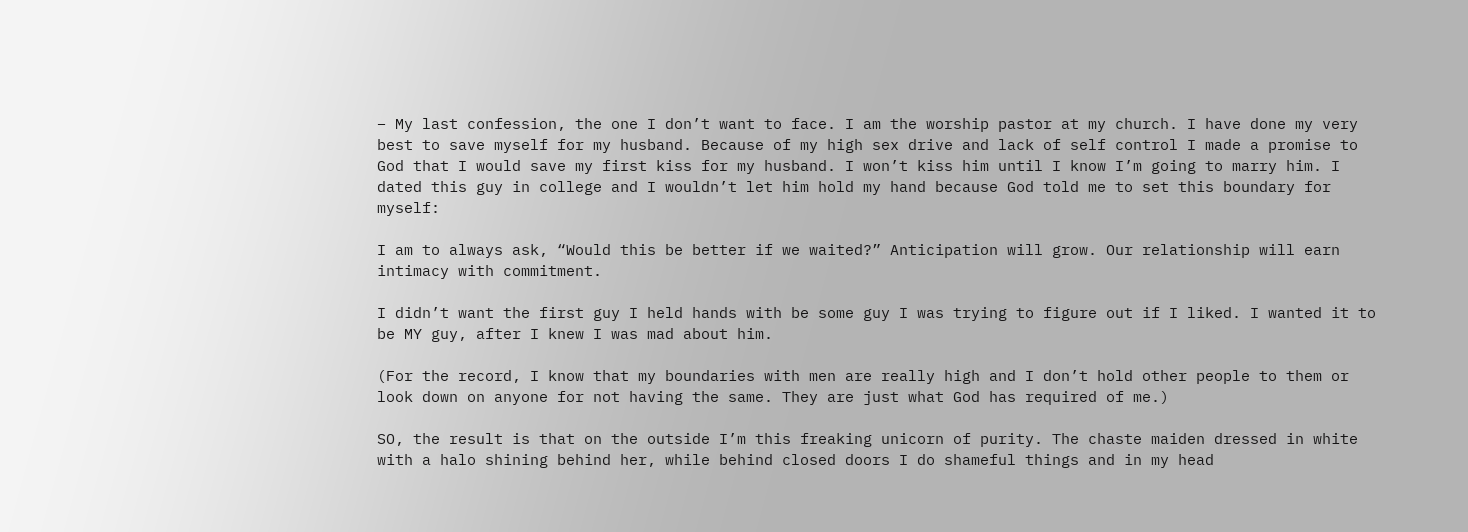– My last confession, the one I don’t want to face. I am the worship pastor at my church. I have done my very best to save myself for my husband. Because of my high sex drive and lack of self control I made a promise to God that I would save my first kiss for my husband. I won’t kiss him until I know I’m going to marry him. I dated this guy in college and I wouldn’t let him hold my hand because God told me to set this boundary for myself:

I am to always ask, “Would this be better if we waited?” Anticipation will grow. Our relationship will earn intimacy with commitment.

I didn’t want the first guy I held hands with be some guy I was trying to figure out if I liked. I wanted it to be MY guy, after I knew I was mad about him.

(For the record, I know that my boundaries with men are really high and I don’t hold other people to them or look down on anyone for not having the same. They are just what God has required of me.)

SO, the result is that on the outside I’m this freaking unicorn of purity. The chaste maiden dressed in white with a halo shining behind her, while behind closed doors I do shameful things and in my head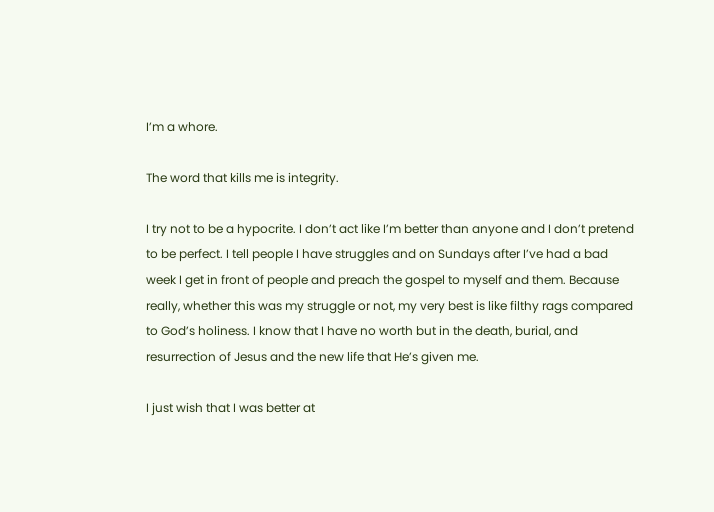I’m a whore.

The word that kills me is integrity.

I try not to be a hypocrite. I don’t act like I’m better than anyone and I don’t pretend to be perfect. I tell people I have struggles and on Sundays after I’ve had a bad week I get in front of people and preach the gospel to myself and them. Because really, whether this was my struggle or not, my very best is like filthy rags compared to God’s holiness. I know that I have no worth but in the death, burial, and resurrection of Jesus and the new life that He’s given me.

I just wish that I was better at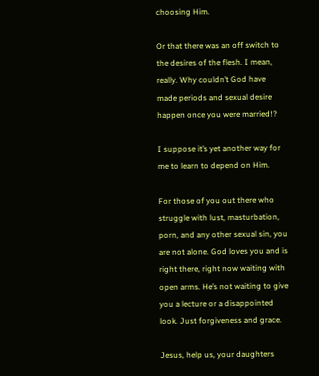choosing Him.

Or that there was an off switch to the desires of the flesh. I mean, really. Why couldn’t God have made periods and sexual desire happen once you were married!?

I suppose it’s yet another way for me to learn to depend on Him.

For those of you out there who struggle with lust, masturbation, porn, and any other sexual sin, you are not alone. God loves you and is right there, right now waiting with open arms. He’s not waiting to give you a lecture or a disappointed look. Just forgiveness and grace.

Jesus, help us, your daughters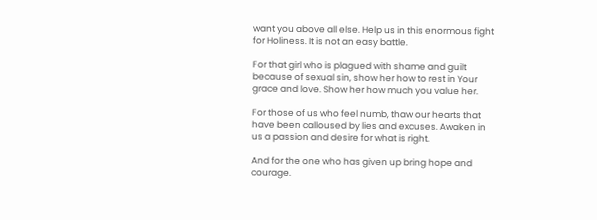want you above all else. Help us in this enormous fight for Holiness. It is not an easy battle.

For that girl who is plagued with shame and guilt because of sexual sin, show her how to rest in Your grace and love. Show her how much you value her.

For those of us who feel numb, thaw our hearts that have been calloused by lies and excuses. Awaken in us a passion and desire for what is right.

And for the one who has given up bring hope and courage.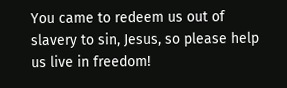You came to redeem us out of slavery to sin, Jesus, so please help us live in freedom!